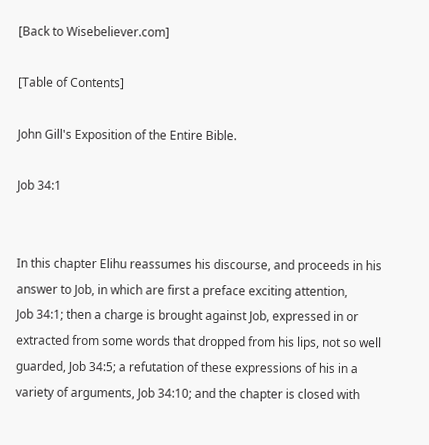[Back to Wisebeliever.com]

[Table of Contents]

John Gill's Exposition of the Entire Bible.

Job 34:1


In this chapter Elihu reassumes his discourse, and proceeds in his answer to Job, in which are first a preface exciting attention,
Job 34:1; then a charge is brought against Job, expressed in or extracted from some words that dropped from his lips, not so well guarded, Job 34:5; a refutation of these expressions of his in a variety of arguments, Job 34:10; and the chapter is closed with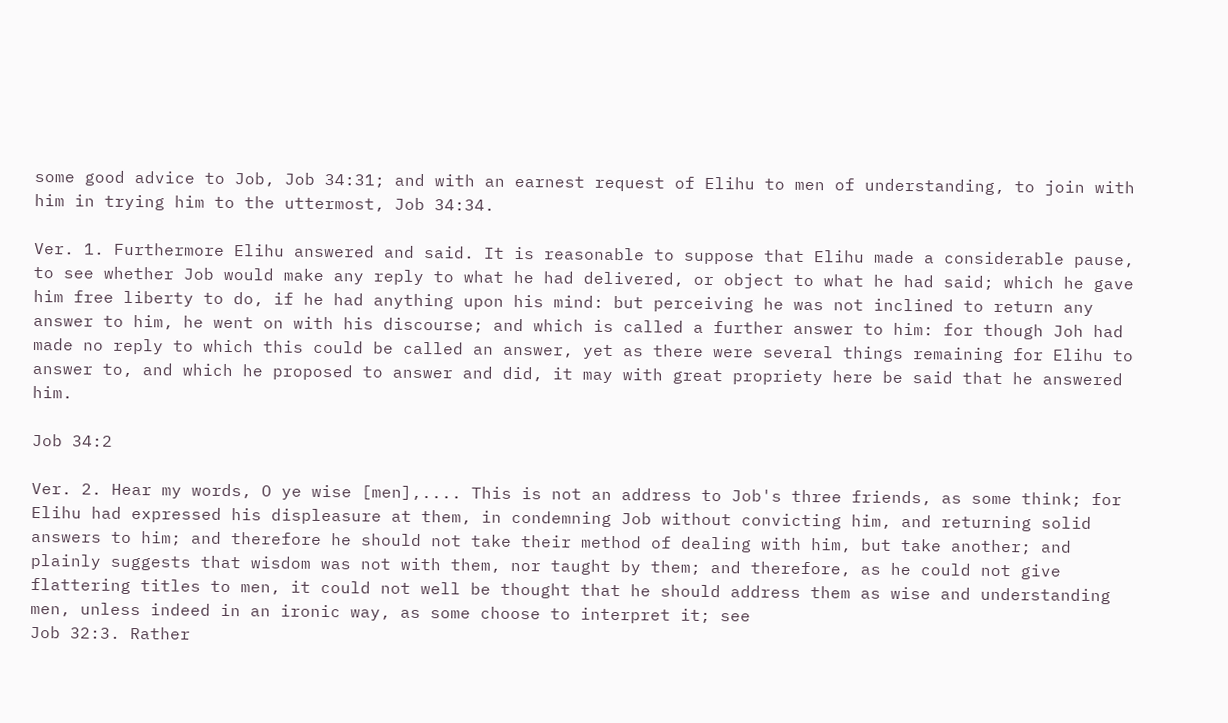some good advice to Job, Job 34:31; and with an earnest request of Elihu to men of understanding, to join with him in trying him to the uttermost, Job 34:34.

Ver. 1. Furthermore Elihu answered and said. It is reasonable to suppose that Elihu made a considerable pause, to see whether Job would make any reply to what he had delivered, or object to what he had said; which he gave him free liberty to do, if he had anything upon his mind: but perceiving he was not inclined to return any answer to him, he went on with his discourse; and which is called a further answer to him: for though Joh had made no reply to which this could be called an answer, yet as there were several things remaining for Elihu to answer to, and which he proposed to answer and did, it may with great propriety here be said that he answered him.

Job 34:2

Ver. 2. Hear my words, O ye wise [men],.... This is not an address to Job's three friends, as some think; for Elihu had expressed his displeasure at them, in condemning Job without convicting him, and returning solid answers to him; and therefore he should not take their method of dealing with him, but take another; and plainly suggests that wisdom was not with them, nor taught by them; and therefore, as he could not give flattering titles to men, it could not well be thought that he should address them as wise and understanding men, unless indeed in an ironic way, as some choose to interpret it; see
Job 32:3. Rather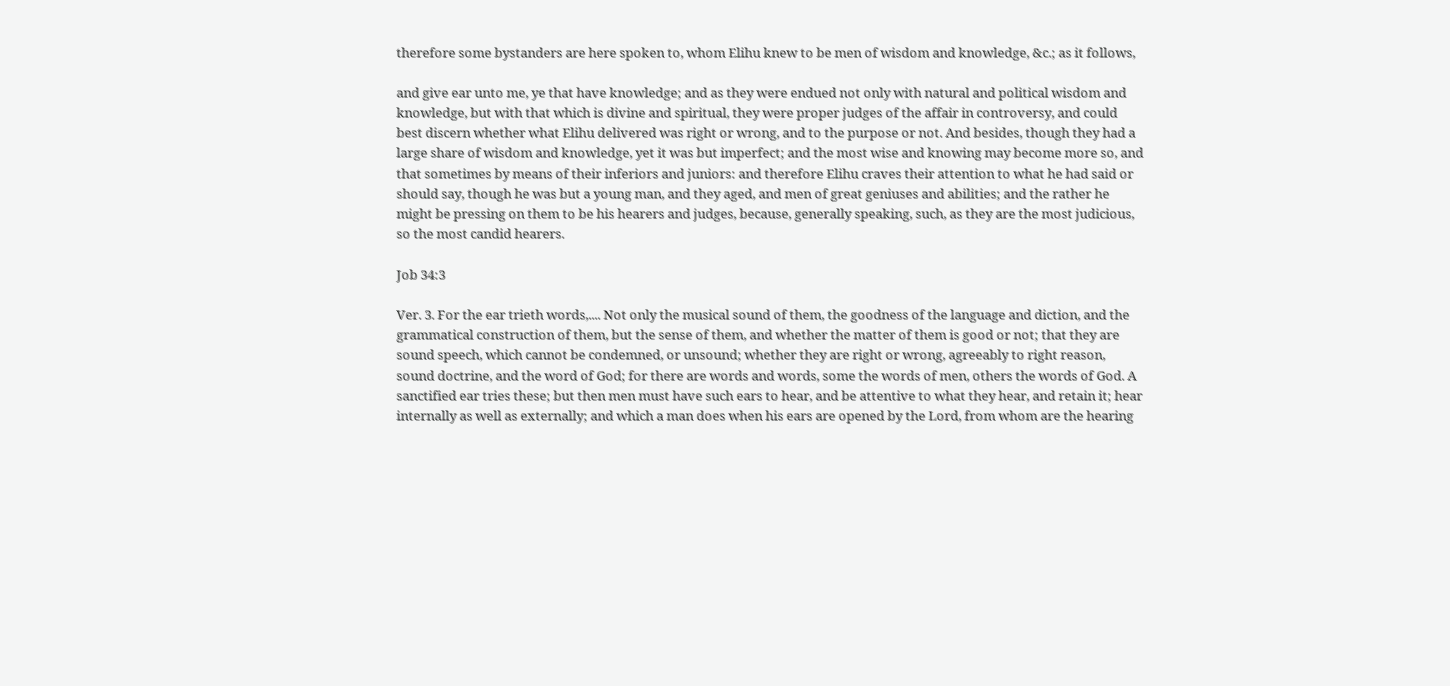therefore some bystanders are here spoken to, whom Elihu knew to be men of wisdom and knowledge, &c.; as it follows,

and give ear unto me, ye that have knowledge; and as they were endued not only with natural and political wisdom and knowledge, but with that which is divine and spiritual, they were proper judges of the affair in controversy, and could best discern whether what Elihu delivered was right or wrong, and to the purpose or not. And besides, though they had a large share of wisdom and knowledge, yet it was but imperfect; and the most wise and knowing may become more so, and that sometimes by means of their inferiors and juniors: and therefore Elihu craves their attention to what he had said or should say, though he was but a young man, and they aged, and men of great geniuses and abilities; and the rather he might be pressing on them to be his hearers and judges, because, generally speaking, such, as they are the most judicious, so the most candid hearers.

Job 34:3

Ver. 3. For the ear trieth words,.... Not only the musical sound of them, the goodness of the language and diction, and the grammatical construction of them, but the sense of them, and whether the matter of them is good or not; that they are sound speech, which cannot be condemned, or unsound; whether they are right or wrong, agreeably to right reason, sound doctrine, and the word of God; for there are words and words, some the words of men, others the words of God. A sanctified ear tries these; but then men must have such ears to hear, and be attentive to what they hear, and retain it; hear internally as well as externally; and which a man does when his ears are opened by the Lord, from whom are the hearing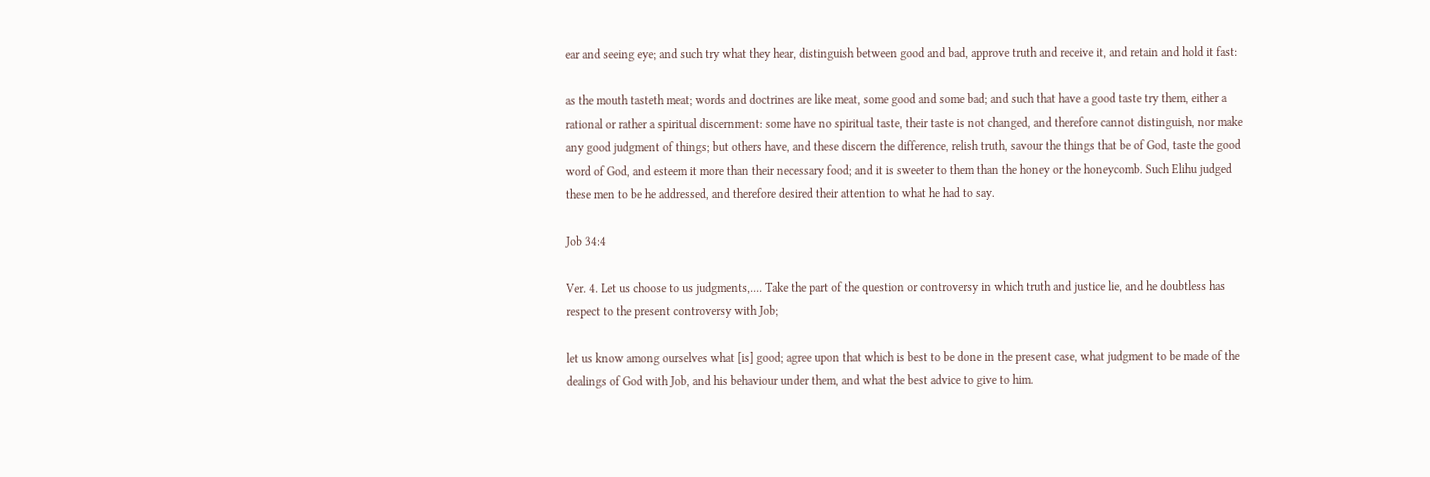ear and seeing eye; and such try what they hear, distinguish between good and bad, approve truth and receive it, and retain and hold it fast:

as the mouth tasteth meat; words and doctrines are like meat, some good and some bad; and such that have a good taste try them, either a rational or rather a spiritual discernment: some have no spiritual taste, their taste is not changed, and therefore cannot distinguish, nor make any good judgment of things; but others have, and these discern the difference, relish truth, savour the things that be of God, taste the good word of God, and esteem it more than their necessary food; and it is sweeter to them than the honey or the honeycomb. Such Elihu judged these men to be he addressed, and therefore desired their attention to what he had to say.

Job 34:4

Ver. 4. Let us choose to us judgments,.... Take the part of the question or controversy in which truth and justice lie, and he doubtless has respect to the present controversy with Job;

let us know among ourselves what [is] good; agree upon that which is best to be done in the present case, what judgment to be made of the dealings of God with Job, and his behaviour under them, and what the best advice to give to him.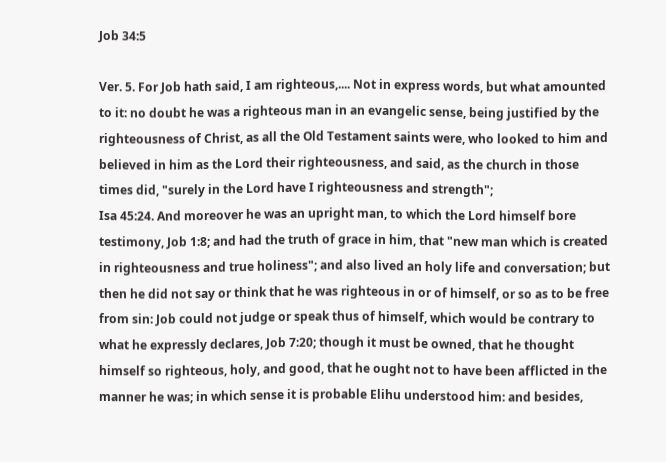Job 34:5

Ver. 5. For Job hath said, I am righteous,.... Not in express words, but what amounted to it: no doubt he was a righteous man in an evangelic sense, being justified by the righteousness of Christ, as all the Old Testament saints were, who looked to him and believed in him as the Lord their righteousness, and said, as the church in those times did, "surely in the Lord have I righteousness and strength";
Isa 45:24. And moreover he was an upright man, to which the Lord himself bore testimony, Job 1:8; and had the truth of grace in him, that "new man which is created in righteousness and true holiness"; and also lived an holy life and conversation; but then he did not say or think that he was righteous in or of himself, or so as to be free from sin: Job could not judge or speak thus of himself, which would be contrary to what he expressly declares, Job 7:20; though it must be owned, that he thought himself so righteous, holy, and good, that he ought not to have been afflicted in the manner he was; in which sense it is probable Elihu understood him: and besides,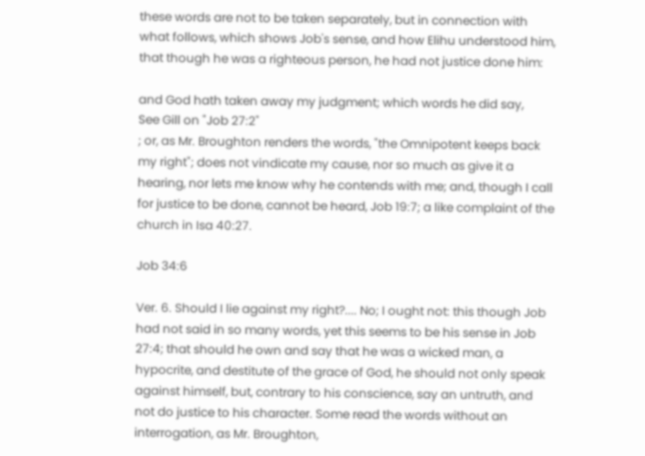these words are not to be taken separately, but in connection with what follows, which shows Job's sense, and how Elihu understood him, that though he was a righteous person, he had not justice done him:

and God hath taken away my judgment; which words he did say,
See Gill on "Job 27:2"
; or, as Mr. Broughton renders the words, "the Omnipotent keeps back my right"; does not vindicate my cause, nor so much as give it a hearing, nor lets me know why he contends with me; and, though I call for justice to be done, cannot be heard, Job 19:7; a like complaint of the church in Isa 40:27.

Job 34:6

Ver. 6. Should I lie against my right?.... No; I ought not: this though Job had not said in so many words, yet this seems to be his sense in Job 27:4; that should he own and say that he was a wicked man, a hypocrite, and destitute of the grace of God, he should not only speak against himself, but, contrary to his conscience, say an untruth, and not do justice to his character. Some read the words without an interrogation, as Mr. Broughton,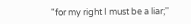"for my right I must be a liar;''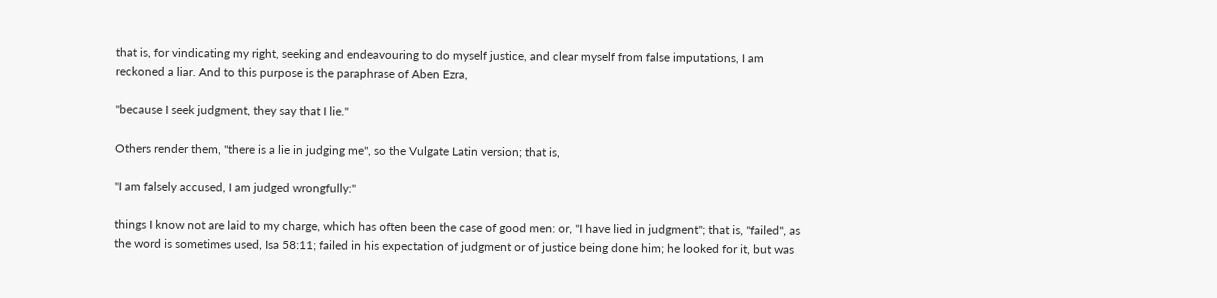that is, for vindicating my right, seeking and endeavouring to do myself justice, and clear myself from false imputations, I am reckoned a liar. And to this purpose is the paraphrase of Aben Ezra,

"because I seek judgment, they say that I lie.''

Others render them, "there is a lie in judging me", so the Vulgate Latin version; that is,

"I am falsely accused, I am judged wrongfully:''

things I know not are laid to my charge, which has often been the case of good men: or, "I have lied in judgment"; that is, "failed", as the word is sometimes used, Isa 58:11; failed in his expectation of judgment or of justice being done him; he looked for it, but was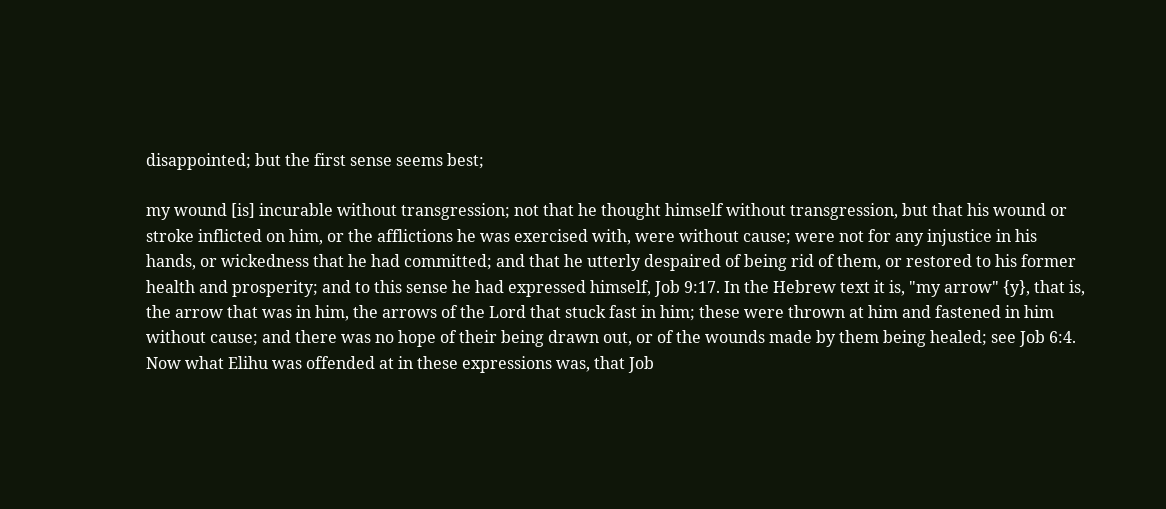disappointed; but the first sense seems best;

my wound [is] incurable without transgression; not that he thought himself without transgression, but that his wound or stroke inflicted on him, or the afflictions he was exercised with, were without cause; were not for any injustice in his hands, or wickedness that he had committed; and that he utterly despaired of being rid of them, or restored to his former health and prosperity; and to this sense he had expressed himself, Job 9:17. In the Hebrew text it is, "my arrow" {y}, that is, the arrow that was in him, the arrows of the Lord that stuck fast in him; these were thrown at him and fastened in him without cause; and there was no hope of their being drawn out, or of the wounds made by them being healed; see Job 6:4. Now what Elihu was offended at in these expressions was, that Job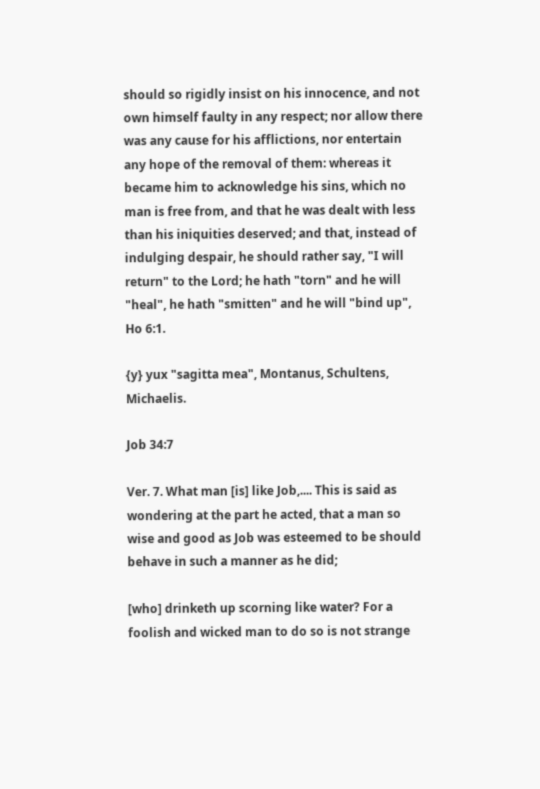should so rigidly insist on his innocence, and not own himself faulty in any respect; nor allow there was any cause for his afflictions, nor entertain any hope of the removal of them: whereas it became him to acknowledge his sins, which no man is free from, and that he was dealt with less than his iniquities deserved; and that, instead of indulging despair, he should rather say, "I will return" to the Lord; he hath "torn" and he will "heal", he hath "smitten" and he will "bind up", Ho 6:1.

{y} yux "sagitta mea", Montanus, Schultens, Michaelis.

Job 34:7

Ver. 7. What man [is] like Job,.... This is said as wondering at the part he acted, that a man so wise and good as Job was esteemed to be should behave in such a manner as he did;

[who] drinketh up scorning like water? For a foolish and wicked man to do so is not strange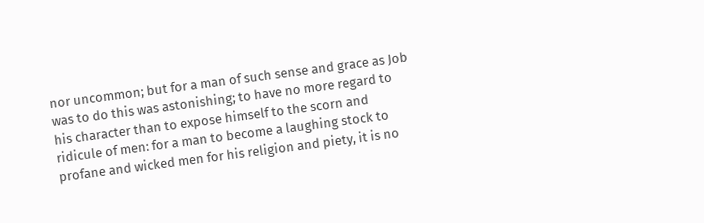nor uncommon; but for a man of such sense and grace as Job was to do this was astonishing; to have no more regard to his character than to expose himself to the scorn and ridicule of men: for a man to become a laughing stock to profane and wicked men for his religion and piety, it is no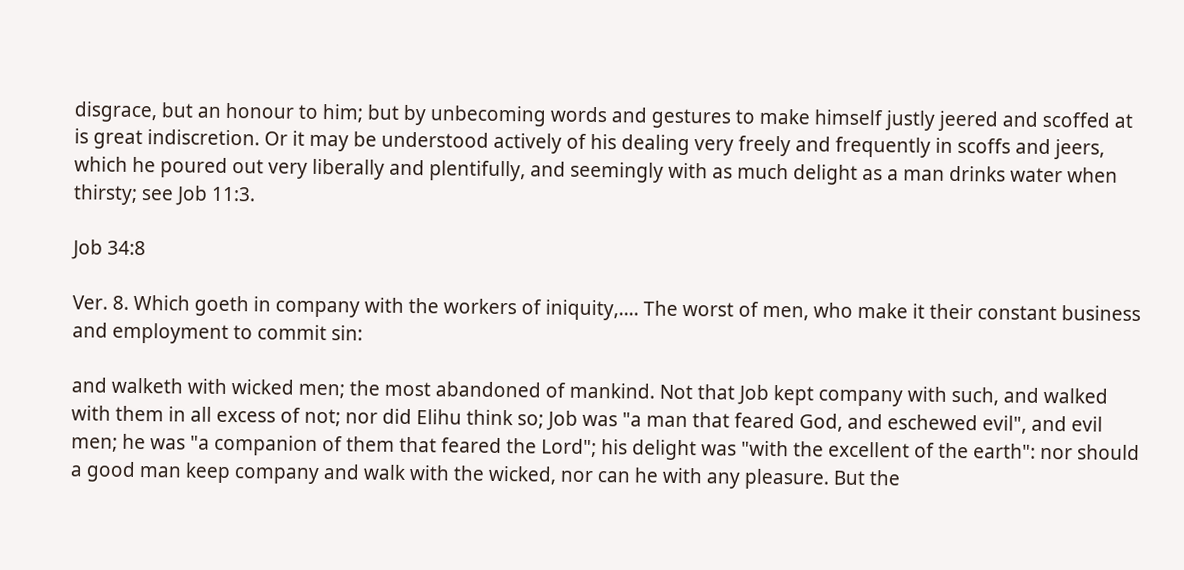disgrace, but an honour to him; but by unbecoming words and gestures to make himself justly jeered and scoffed at is great indiscretion. Or it may be understood actively of his dealing very freely and frequently in scoffs and jeers, which he poured out very liberally and plentifully, and seemingly with as much delight as a man drinks water when thirsty; see Job 11:3.

Job 34:8

Ver. 8. Which goeth in company with the workers of iniquity,.... The worst of men, who make it their constant business and employment to commit sin:

and walketh with wicked men; the most abandoned of mankind. Not that Job kept company with such, and walked with them in all excess of not; nor did Elihu think so; Job was "a man that feared God, and eschewed evil", and evil men; he was "a companion of them that feared the Lord"; his delight was "with the excellent of the earth": nor should a good man keep company and walk with the wicked, nor can he with any pleasure. But the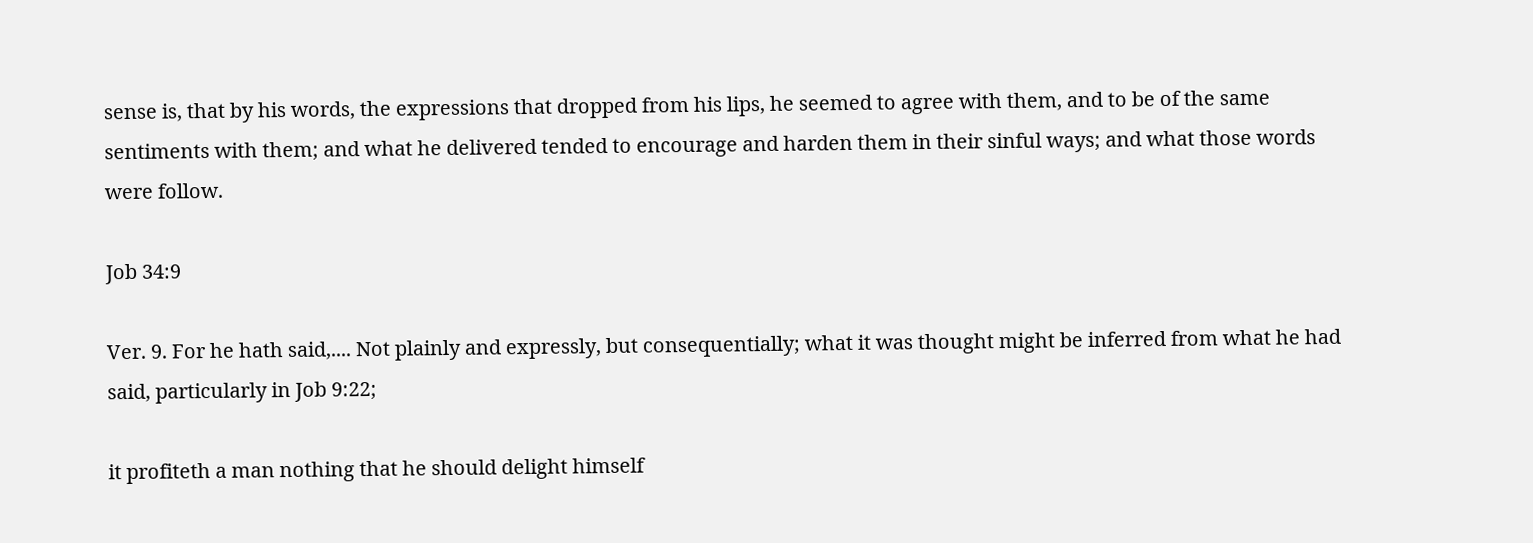sense is, that by his words, the expressions that dropped from his lips, he seemed to agree with them, and to be of the same sentiments with them; and what he delivered tended to encourage and harden them in their sinful ways; and what those words were follow.

Job 34:9

Ver. 9. For he hath said,.... Not plainly and expressly, but consequentially; what it was thought might be inferred from what he had said, particularly in Job 9:22;

it profiteth a man nothing that he should delight himself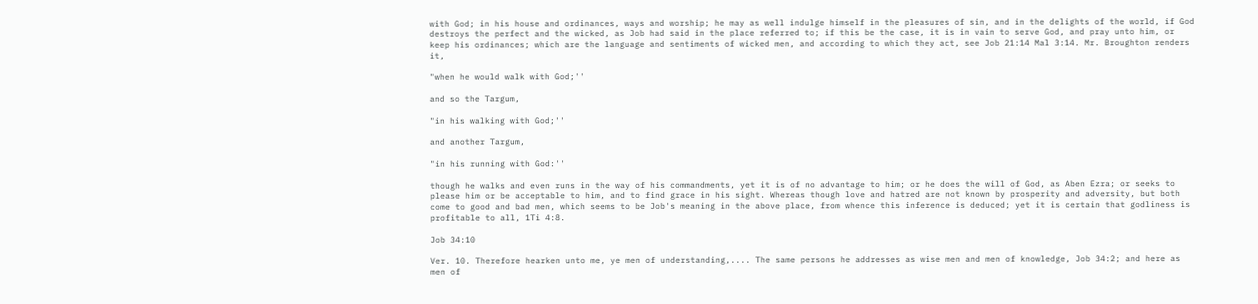with God; in his house and ordinances, ways and worship; he may as well indulge himself in the pleasures of sin, and in the delights of the world, if God destroys the perfect and the wicked, as Job had said in the place referred to; if this be the case, it is in vain to serve God, and pray unto him, or keep his ordinances; which are the language and sentiments of wicked men, and according to which they act, see Job 21:14 Mal 3:14. Mr. Broughton renders it,

"when he would walk with God;''

and so the Targum,

"in his walking with God;''

and another Targum,

"in his running with God:''

though he walks and even runs in the way of his commandments, yet it is of no advantage to him; or he does the will of God, as Aben Ezra; or seeks to please him or be acceptable to him, and to find grace in his sight. Whereas though love and hatred are not known by prosperity and adversity, but both come to good and bad men, which seems to be Job's meaning in the above place, from whence this inference is deduced; yet it is certain that godliness is profitable to all, 1Ti 4:8.

Job 34:10

Ver. 10. Therefore hearken unto me, ye men of understanding,.... The same persons he addresses as wise men and men of knowledge, Job 34:2; and here as men of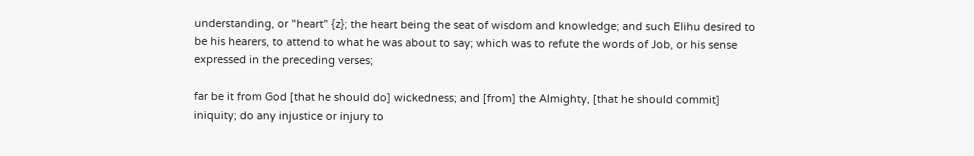understanding, or "heart" {z}; the heart being the seat of wisdom and knowledge; and such Elihu desired to be his hearers, to attend to what he was about to say; which was to refute the words of Job, or his sense expressed in the preceding verses;

far be it from God [that he should do] wickedness; and [from] the Almighty, [that he should commit] iniquity; do any injustice or injury to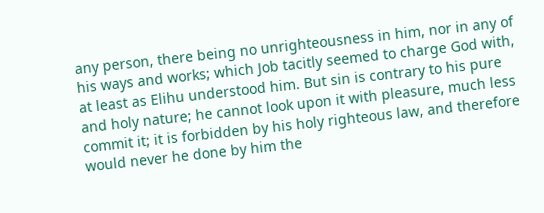any person, there being no unrighteousness in him, nor in any of his ways and works; which Job tacitly seemed to charge God with, at least as Elihu understood him. But sin is contrary to his pure and holy nature; he cannot look upon it with pleasure, much less commit it; it is forbidden by his holy righteous law, and therefore would never he done by him the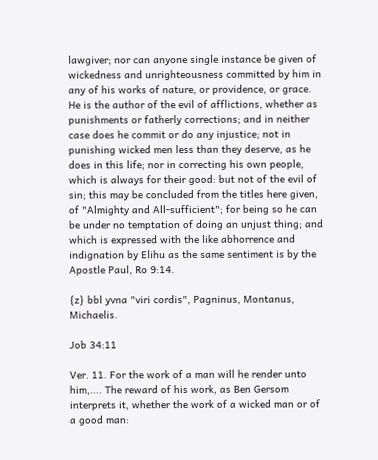lawgiver; nor can anyone single instance be given of wickedness and unrighteousness committed by him in any of his works of nature, or providence, or grace. He is the author of the evil of afflictions, whether as punishments or fatherly corrections; and in neither case does he commit or do any injustice; not in punishing wicked men less than they deserve, as he does in this life; nor in correcting his own people, which is always for their good: but not of the evil of sin; this may be concluded from the titles here given, of "Almighty and All-sufficient"; for being so he can be under no temptation of doing an unjust thing; and which is expressed with the like abhorrence and indignation by Elihu as the same sentiment is by the Apostle Paul, Ro 9:14.

{z} bbl yvna "viri cordis", Pagninus, Montanus, Michaelis.

Job 34:11

Ver. 11. For the work of a man will he render unto him,.... The reward of his work, as Ben Gersom interprets it, whether the work of a wicked man or of a good man: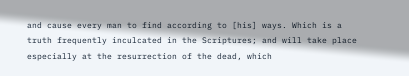and cause every man to find according to [his] ways. Which is a truth frequently inculcated in the Scriptures; and will take place especially at the resurrection of the dead, which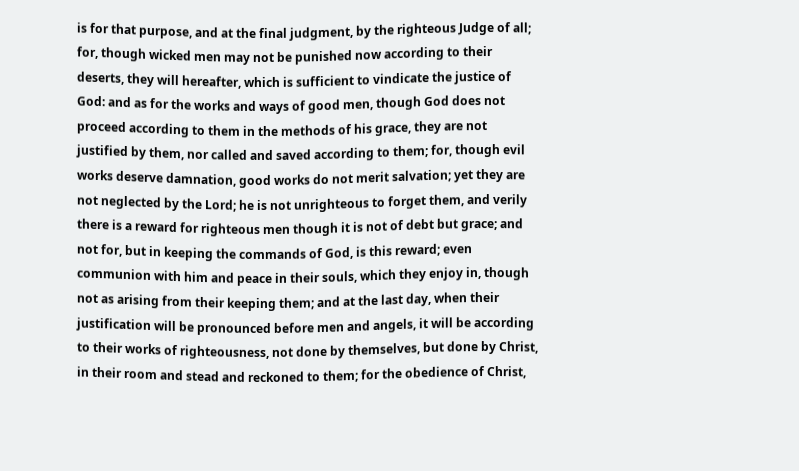is for that purpose, and at the final judgment, by the righteous Judge of all; for, though wicked men may not be punished now according to their deserts, they will hereafter, which is sufficient to vindicate the justice of God: and as for the works and ways of good men, though God does not proceed according to them in the methods of his grace, they are not justified by them, nor called and saved according to them; for, though evil works deserve damnation, good works do not merit salvation; yet they are not neglected by the Lord; he is not unrighteous to forget them, and verily there is a reward for righteous men though it is not of debt but grace; and not for, but in keeping the commands of God, is this reward; even communion with him and peace in their souls, which they enjoy in, though not as arising from their keeping them; and at the last day, when their justification will be pronounced before men and angels, it will be according to their works of righteousness, not done by themselves, but done by Christ, in their room and stead and reckoned to them; for the obedience of Christ,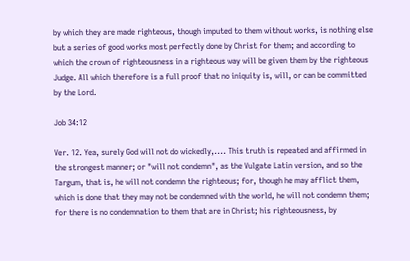by which they are made righteous, though imputed to them without works, is nothing else but a series of good works most perfectly done by Christ for them; and according to which the crown of righteousness in a righteous way will be given them by the righteous Judge. All which therefore is a full proof that no iniquity is, will, or can be committed by the Lord.

Job 34:12

Ver. 12. Yea, surely God will not do wickedly,.... This truth is repeated and affirmed in the strongest manner; or "will not condemn", as the Vulgate Latin version, and so the Targum, that is, he will not condemn the righteous; for, though he may afflict them, which is done that they may not be condemned with the world, he will not condemn them; for there is no condemnation to them that are in Christ; his righteousness, by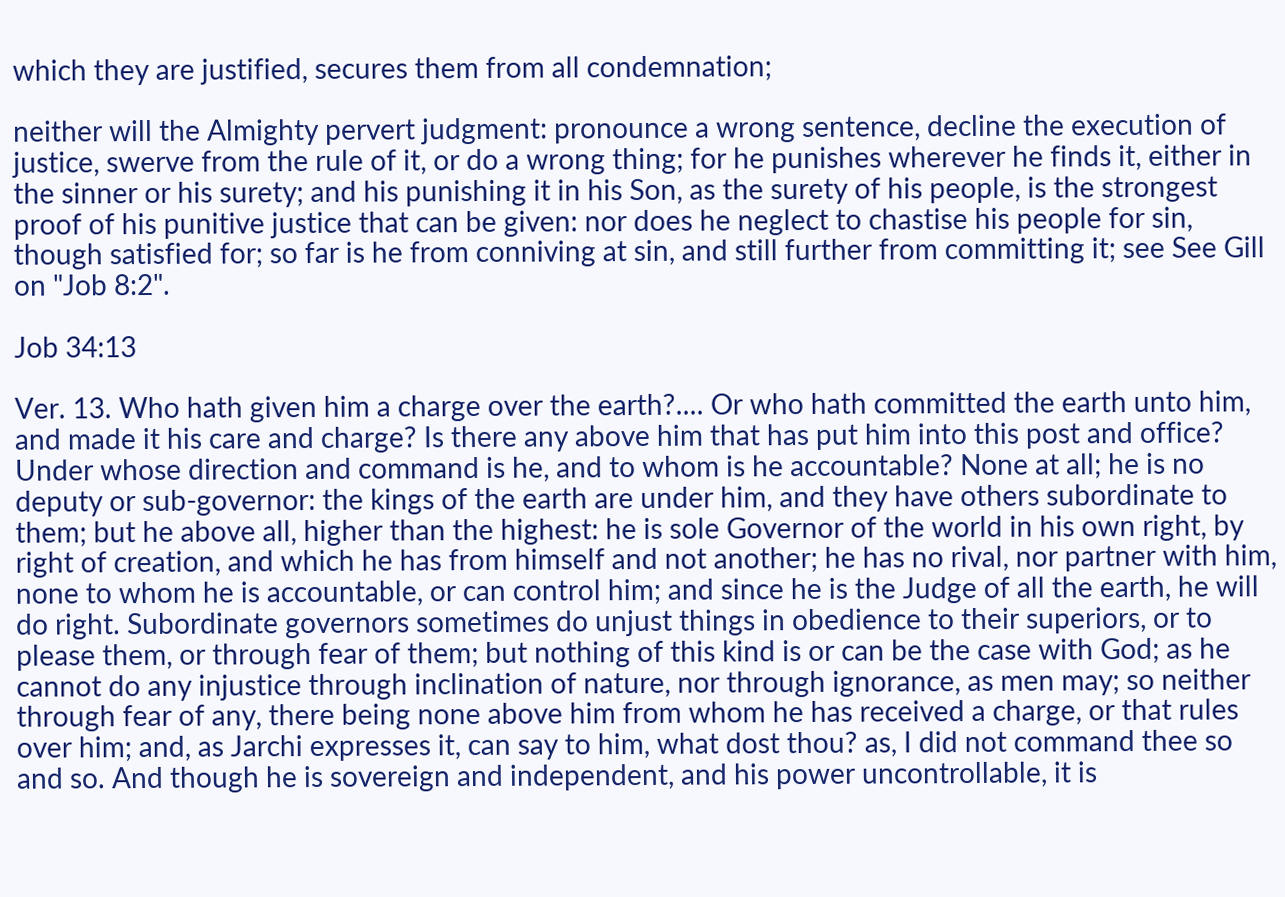which they are justified, secures them from all condemnation;

neither will the Almighty pervert judgment: pronounce a wrong sentence, decline the execution of justice, swerve from the rule of it, or do a wrong thing; for he punishes wherever he finds it, either in the sinner or his surety; and his punishing it in his Son, as the surety of his people, is the strongest proof of his punitive justice that can be given: nor does he neglect to chastise his people for sin, though satisfied for; so far is he from conniving at sin, and still further from committing it; see See Gill on "Job 8:2".

Job 34:13

Ver. 13. Who hath given him a charge over the earth?.... Or who hath committed the earth unto him, and made it his care and charge? Is there any above him that has put him into this post and office? Under whose direction and command is he, and to whom is he accountable? None at all; he is no deputy or sub-governor: the kings of the earth are under him, and they have others subordinate to them; but he above all, higher than the highest: he is sole Governor of the world in his own right, by right of creation, and which he has from himself and not another; he has no rival, nor partner with him, none to whom he is accountable, or can control him; and since he is the Judge of all the earth, he will do right. Subordinate governors sometimes do unjust things in obedience to their superiors, or to please them, or through fear of them; but nothing of this kind is or can be the case with God; as he cannot do any injustice through inclination of nature, nor through ignorance, as men may; so neither through fear of any, there being none above him from whom he has received a charge, or that rules over him; and, as Jarchi expresses it, can say to him, what dost thou? as, I did not command thee so and so. And though he is sovereign and independent, and his power uncontrollable, it is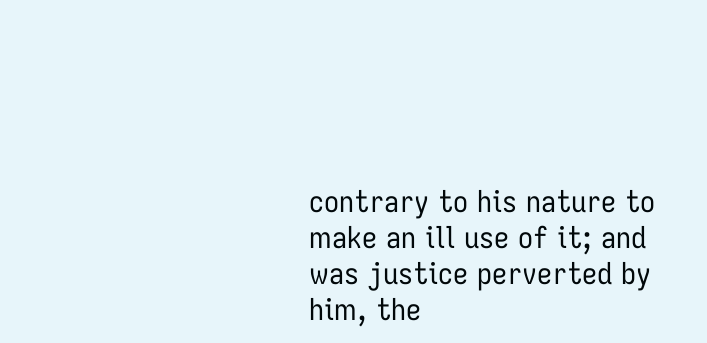contrary to his nature to make an ill use of it; and was justice perverted by him, the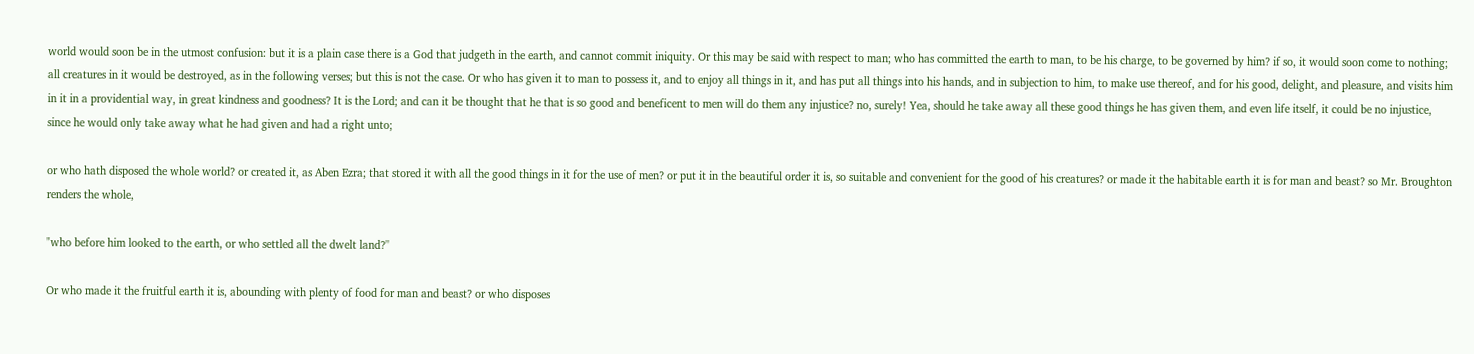world would soon be in the utmost confusion: but it is a plain case there is a God that judgeth in the earth, and cannot commit iniquity. Or this may be said with respect to man; who has committed the earth to man, to be his charge, to be governed by him? if so, it would soon come to nothing; all creatures in it would be destroyed, as in the following verses; but this is not the case. Or who has given it to man to possess it, and to enjoy all things in it, and has put all things into his hands, and in subjection to him, to make use thereof, and for his good, delight, and pleasure, and visits him in it in a providential way, in great kindness and goodness? It is the Lord; and can it be thought that he that is so good and beneficent to men will do them any injustice? no, surely! Yea, should he take away all these good things he has given them, and even life itself, it could be no injustice, since he would only take away what he had given and had a right unto;

or who hath disposed the whole world? or created it, as Aben Ezra; that stored it with all the good things in it for the use of men? or put it in the beautiful order it is, so suitable and convenient for the good of his creatures? or made it the habitable earth it is for man and beast? so Mr. Broughton renders the whole,

"who before him looked to the earth, or who settled all the dwelt land?''

Or who made it the fruitful earth it is, abounding with plenty of food for man and beast? or who disposes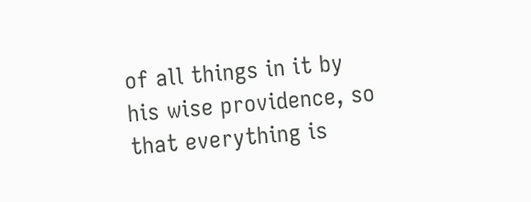of all things in it by his wise providence, so that everything is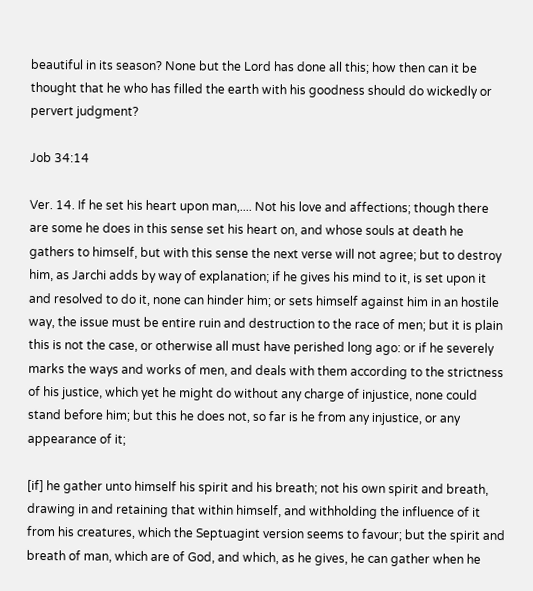beautiful in its season? None but the Lord has done all this; how then can it be thought that he who has filled the earth with his goodness should do wickedly or pervert judgment?

Job 34:14

Ver. 14. If he set his heart upon man,.... Not his love and affections; though there are some he does in this sense set his heart on, and whose souls at death he gathers to himself, but with this sense the next verse will not agree; but to destroy him, as Jarchi adds by way of explanation; if he gives his mind to it, is set upon it and resolved to do it, none can hinder him; or sets himself against him in an hostile way, the issue must be entire ruin and destruction to the race of men; but it is plain this is not the case, or otherwise all must have perished long ago: or if he severely marks the ways and works of men, and deals with them according to the strictness of his justice, which yet he might do without any charge of injustice, none could stand before him; but this he does not, so far is he from any injustice, or any appearance of it;

[if] he gather unto himself his spirit and his breath; not his own spirit and breath, drawing in and retaining that within himself, and withholding the influence of it from his creatures, which the Septuagint version seems to favour; but the spirit and breath of man, which are of God, and which, as he gives, he can gather when he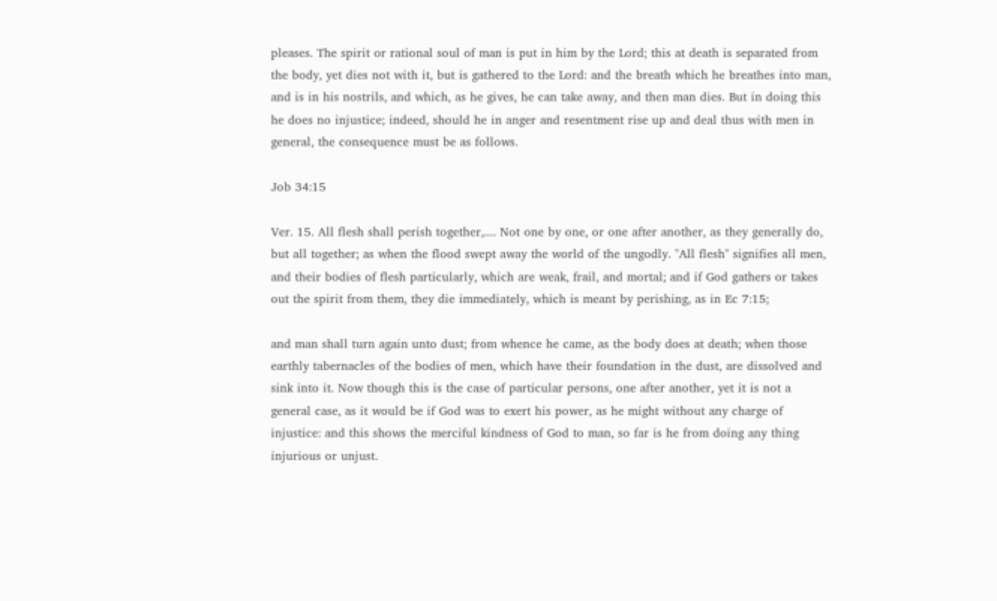pleases. The spirit or rational soul of man is put in him by the Lord; this at death is separated from the body, yet dies not with it, but is gathered to the Lord: and the breath which he breathes into man, and is in his nostrils, and which, as he gives, he can take away, and then man dies. But in doing this he does no injustice; indeed, should he in anger and resentment rise up and deal thus with men in general, the consequence must be as follows.

Job 34:15

Ver. 15. All flesh shall perish together,.... Not one by one, or one after another, as they generally do, but all together; as when the flood swept away the world of the ungodly. "All flesh" signifies all men, and their bodies of flesh particularly, which are weak, frail, and mortal; and if God gathers or takes out the spirit from them, they die immediately, which is meant by perishing, as in Ec 7:15;

and man shall turn again unto dust; from whence he came, as the body does at death; when those earthly tabernacles of the bodies of men, which have their foundation in the dust, are dissolved and sink into it. Now though this is the case of particular persons, one after another, yet it is not a general case, as it would be if God was to exert his power, as he might without any charge of injustice: and this shows the merciful kindness of God to man, so far is he from doing any thing injurious or unjust.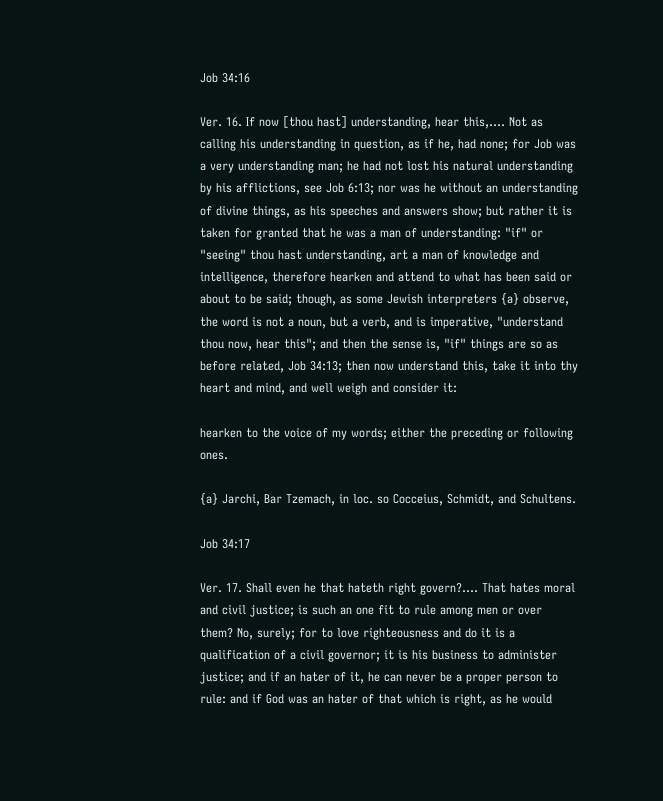Job 34:16

Ver. 16. If now [thou hast] understanding, hear this,.... Not as calling his understanding in question, as if he, had none; for Job was a very understanding man; he had not lost his natural understanding by his afflictions, see Job 6:13; nor was he without an understanding of divine things, as his speeches and answers show; but rather it is taken for granted that he was a man of understanding: "if" or "seeing" thou hast understanding, art a man of knowledge and intelligence, therefore hearken and attend to what has been said or about to be said; though, as some Jewish interpreters {a} observe, the word is not a noun, but a verb, and is imperative, "understand thou now, hear this"; and then the sense is, "if" things are so as before related, Job 34:13; then now understand this, take it into thy heart and mind, and well weigh and consider it:

hearken to the voice of my words; either the preceding or following ones.

{a} Jarchi, Bar Tzemach, in loc. so Cocceius, Schmidt, and Schultens.

Job 34:17

Ver. 17. Shall even he that hateth right govern?.... That hates moral and civil justice; is such an one fit to rule among men or over them? No, surely; for to love righteousness and do it is a qualification of a civil governor; it is his business to administer justice; and if an hater of it, he can never be a proper person to rule: and if God was an hater of that which is right, as he would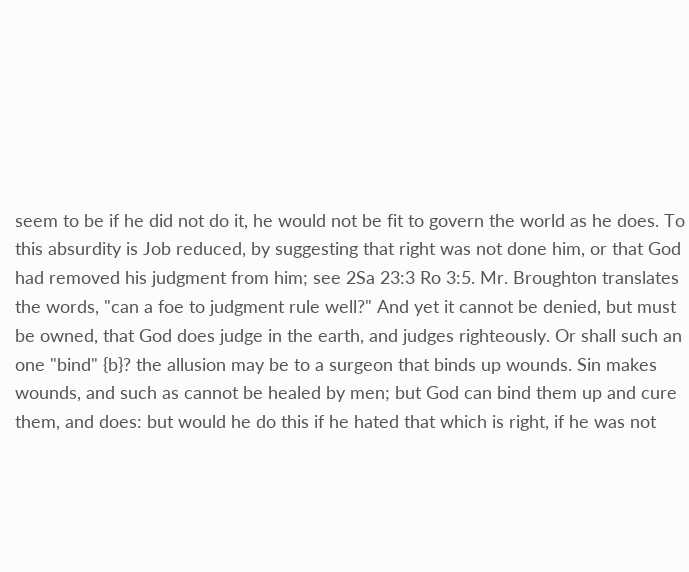seem to be if he did not do it, he would not be fit to govern the world as he does. To this absurdity is Job reduced, by suggesting that right was not done him, or that God had removed his judgment from him; see 2Sa 23:3 Ro 3:5. Mr. Broughton translates the words, "can a foe to judgment rule well?" And yet it cannot be denied, but must be owned, that God does judge in the earth, and judges righteously. Or shall such an one "bind" {b}? the allusion may be to a surgeon that binds up wounds. Sin makes wounds, and such as cannot be healed by men; but God can bind them up and cure them, and does: but would he do this if he hated that which is right, if he was not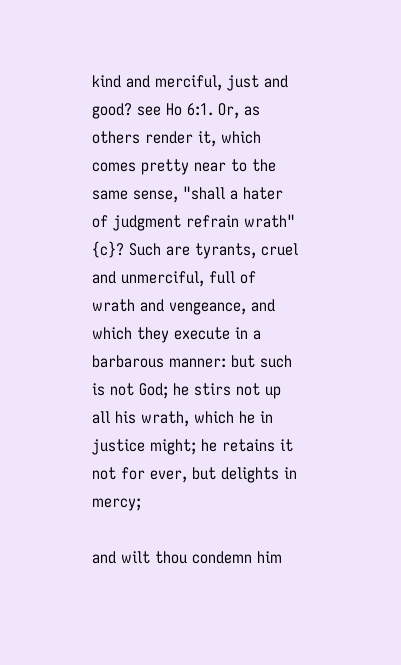kind and merciful, just and good? see Ho 6:1. Or, as others render it, which comes pretty near to the same sense, "shall a hater of judgment refrain wrath" {c}? Such are tyrants, cruel and unmerciful, full of wrath and vengeance, and which they execute in a barbarous manner: but such is not God; he stirs not up all his wrath, which he in justice might; he retains it not for ever, but delights in mercy;

and wilt thou condemn him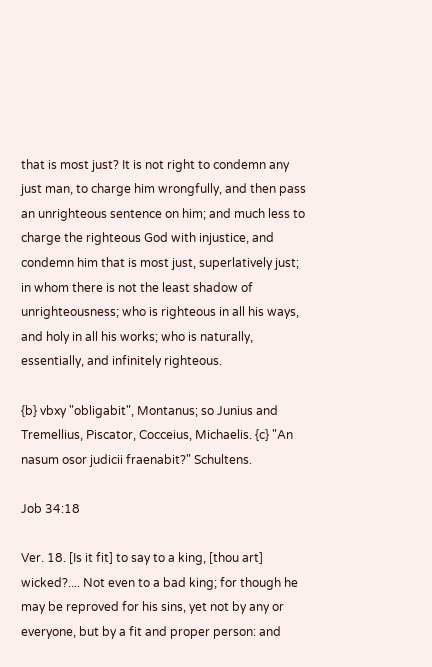that is most just? It is not right to condemn any just man, to charge him wrongfully, and then pass an unrighteous sentence on him; and much less to charge the righteous God with injustice, and condemn him that is most just, superlatively just; in whom there is not the least shadow of unrighteousness; who is righteous in all his ways, and holy in all his works; who is naturally, essentially, and infinitely righteous.

{b} vbxy "obligabit", Montanus; so Junius and Tremellius, Piscator, Cocceius, Michaelis. {c} "An nasum osor judicii fraenabit?" Schultens.

Job 34:18

Ver. 18. [Is it fit] to say to a king, [thou art] wicked?.... Not even to a bad king; for though he may be reproved for his sins, yet not by any or everyone, but by a fit and proper person: and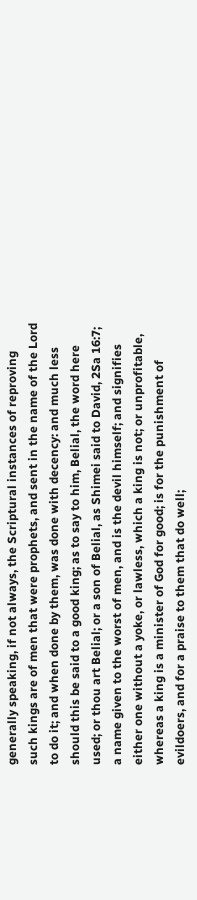generally speaking, if not always, the Scriptural instances of reproving such kings are of men that were prophets, and sent in the name of the Lord to do it; and when done by them, was done with decency: and much less should this be said to a good king; as to say to him, Belial, the word here used; or thou art Belial; or a son of Belial, as Shimei said to David, 2Sa 16:7; a name given to the worst of men, and is the devil himself; and signifies either one without a yoke, or lawless, which a king is not; or unprofitable, whereas a king is a minister of God for good; is for the punishment of evildoers, and for a praise to them that do well;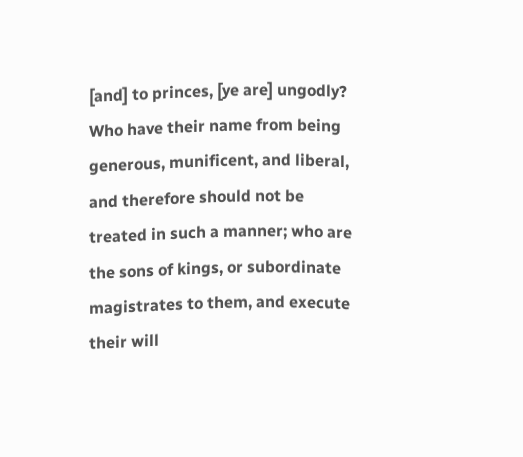[and] to princes, [ye are] ungodly? Who have their name from being generous, munificent, and liberal, and therefore should not be treated in such a manner; who are the sons of kings, or subordinate magistrates to them, and execute their will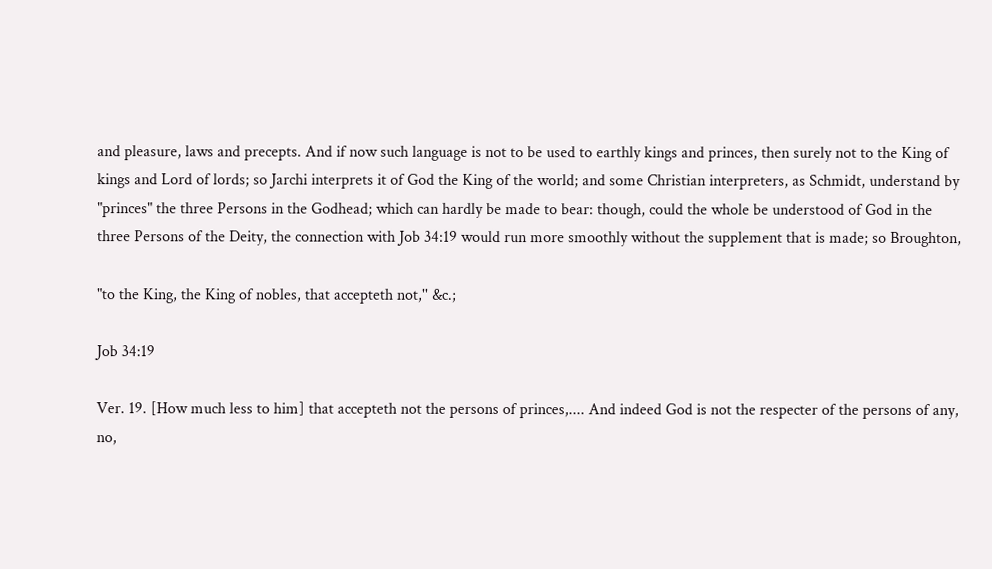and pleasure, laws and precepts. And if now such language is not to be used to earthly kings and princes, then surely not to the King of kings and Lord of lords; so Jarchi interprets it of God the King of the world; and some Christian interpreters, as Schmidt, understand by "princes" the three Persons in the Godhead; which can hardly be made to bear: though, could the whole be understood of God in the three Persons of the Deity, the connection with Job 34:19 would run more smoothly without the supplement that is made; so Broughton,

"to the King, the King of nobles, that accepteth not,'' &c.;

Job 34:19

Ver. 19. [How much less to him] that accepteth not the persons of princes,.... And indeed God is not the respecter of the persons of any, no,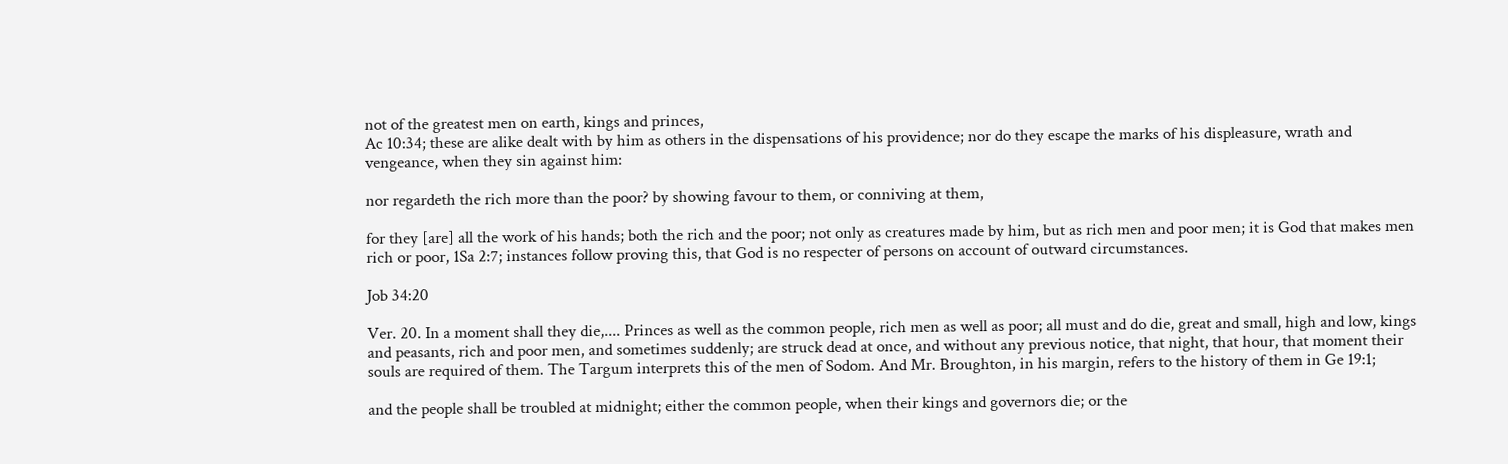not of the greatest men on earth, kings and princes,
Ac 10:34; these are alike dealt with by him as others in the dispensations of his providence; nor do they escape the marks of his displeasure, wrath and vengeance, when they sin against him:

nor regardeth the rich more than the poor? by showing favour to them, or conniving at them,

for they [are] all the work of his hands; both the rich and the poor; not only as creatures made by him, but as rich men and poor men; it is God that makes men rich or poor, 1Sa 2:7; instances follow proving this, that God is no respecter of persons on account of outward circumstances.

Job 34:20

Ver. 20. In a moment shall they die,.... Princes as well as the common people, rich men as well as poor; all must and do die, great and small, high and low, kings and peasants, rich and poor men, and sometimes suddenly; are struck dead at once, and without any previous notice, that night, that hour, that moment their souls are required of them. The Targum interprets this of the men of Sodom. And Mr. Broughton, in his margin, refers to the history of them in Ge 19:1;

and the people shall be troubled at midnight; either the common people, when their kings and governors die; or the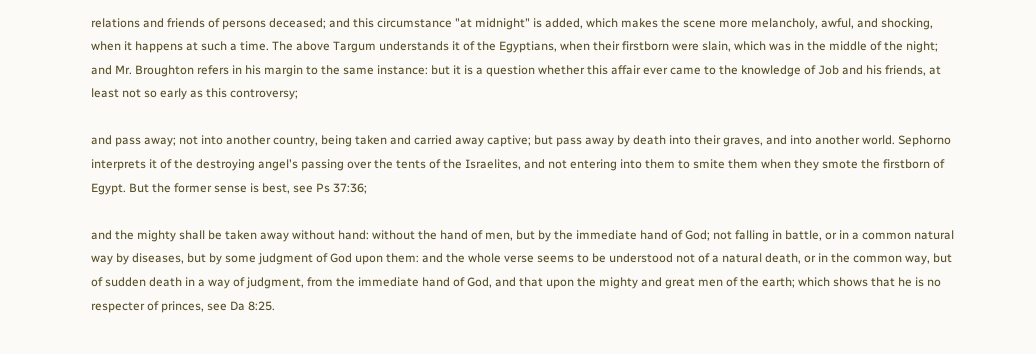relations and friends of persons deceased; and this circumstance "at midnight" is added, which makes the scene more melancholy, awful, and shocking, when it happens at such a time. The above Targum understands it of the Egyptians, when their firstborn were slain, which was in the middle of the night; and Mr. Broughton refers in his margin to the same instance: but it is a question whether this affair ever came to the knowledge of Job and his friends, at least not so early as this controversy;

and pass away; not into another country, being taken and carried away captive; but pass away by death into their graves, and into another world. Sephorno interprets it of the destroying angel's passing over the tents of the Israelites, and not entering into them to smite them when they smote the firstborn of Egypt. But the former sense is best, see Ps 37:36;

and the mighty shall be taken away without hand: without the hand of men, but by the immediate hand of God; not falling in battle, or in a common natural way by diseases, but by some judgment of God upon them: and the whole verse seems to be understood not of a natural death, or in the common way, but of sudden death in a way of judgment, from the immediate hand of God, and that upon the mighty and great men of the earth; which shows that he is no respecter of princes, see Da 8:25.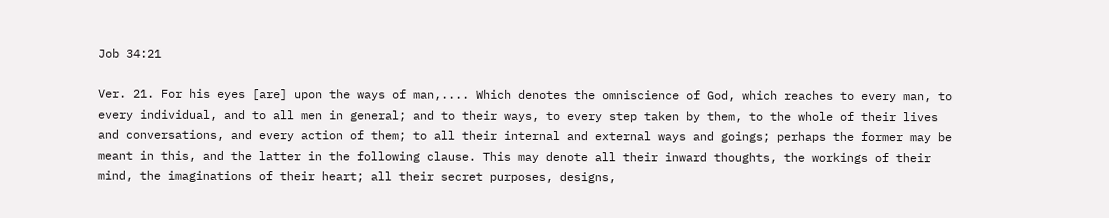Job 34:21

Ver. 21. For his eyes [are] upon the ways of man,.... Which denotes the omniscience of God, which reaches to every man, to every individual, and to all men in general; and to their ways, to every step taken by them, to the whole of their lives and conversations, and every action of them; to all their internal and external ways and goings; perhaps the former may be meant in this, and the latter in the following clause. This may denote all their inward thoughts, the workings of their mind, the imaginations of their heart; all their secret purposes, designs,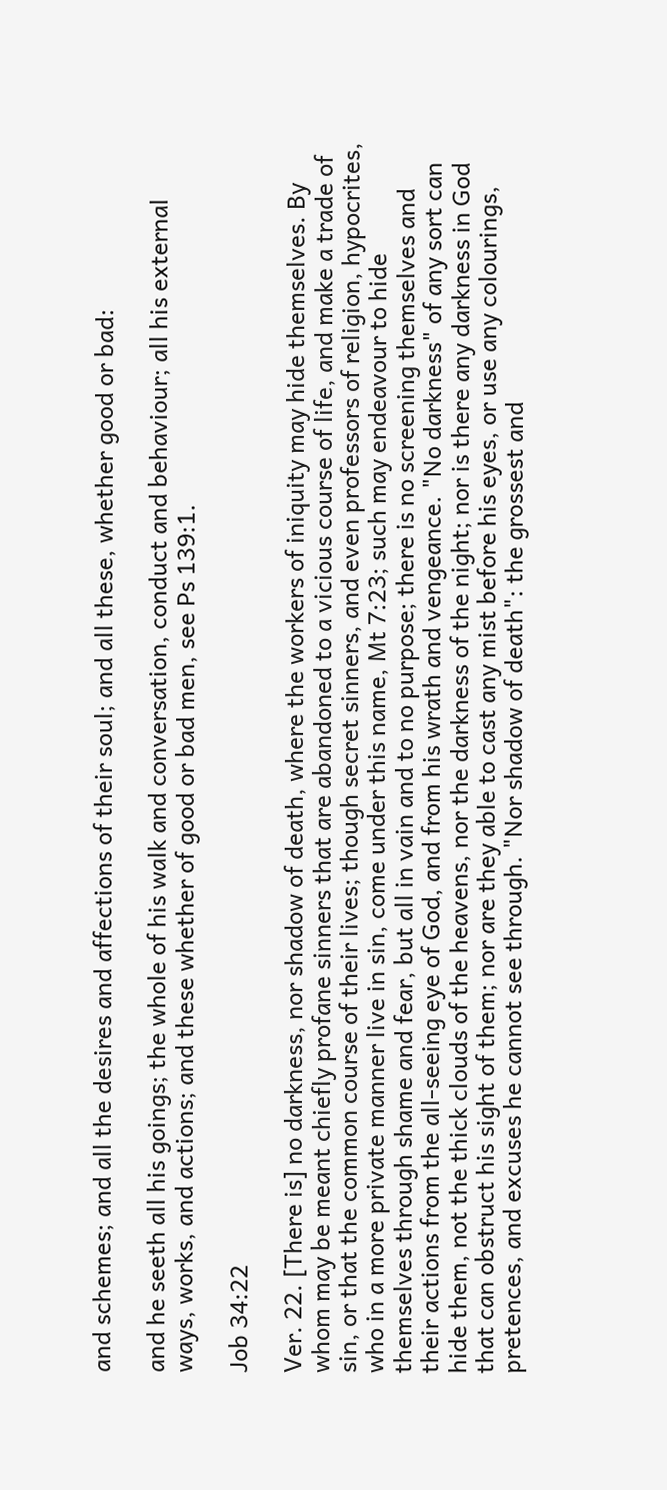and schemes; and all the desires and affections of their soul; and all these, whether good or bad:

and he seeth all his goings; the whole of his walk and conversation, conduct and behaviour; all his external ways, works, and actions; and these whether of good or bad men, see Ps 139:1.

Job 34:22

Ver. 22. [There is] no darkness, nor shadow of death, where the workers of iniquity may hide themselves. By whom may be meant chiefly profane sinners that are abandoned to a vicious course of life, and make a trade of sin, or that the common course of their lives; though secret sinners, and even professors of religion, hypocrites, who in a more private manner live in sin, come under this name, Mt 7:23; such may endeavour to hide themselves through shame and fear, but all in vain and to no purpose; there is no screening themselves and their actions from the all-seeing eye of God, and from his wrath and vengeance. "No darkness" of any sort can hide them, not the thick clouds of the heavens, nor the darkness of the night; nor is there any darkness in God that can obstruct his sight of them; nor are they able to cast any mist before his eyes, or use any colourings, pretences, and excuses he cannot see through. "Nor shadow of death": the grossest and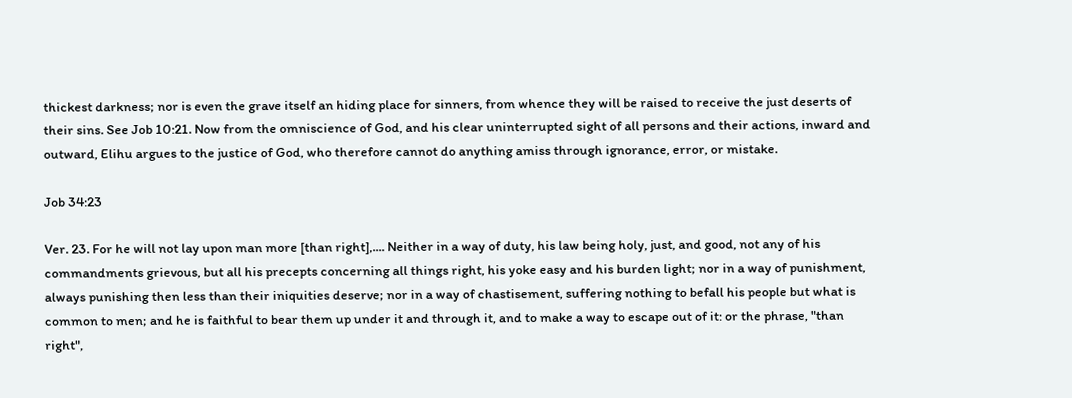thickest darkness; nor is even the grave itself an hiding place for sinners, from whence they will be raised to receive the just deserts of their sins. See Job 10:21. Now from the omniscience of God, and his clear uninterrupted sight of all persons and their actions, inward and outward, Elihu argues to the justice of God, who therefore cannot do anything amiss through ignorance, error, or mistake.

Job 34:23

Ver. 23. For he will not lay upon man more [than right],.... Neither in a way of duty, his law being holy, just, and good, not any of his commandments grievous, but all his precepts concerning all things right, his yoke easy and his burden light; nor in a way of punishment, always punishing then less than their iniquities deserve; nor in a way of chastisement, suffering nothing to befall his people but what is common to men; and he is faithful to bear them up under it and through it, and to make a way to escape out of it: or the phrase, "than right",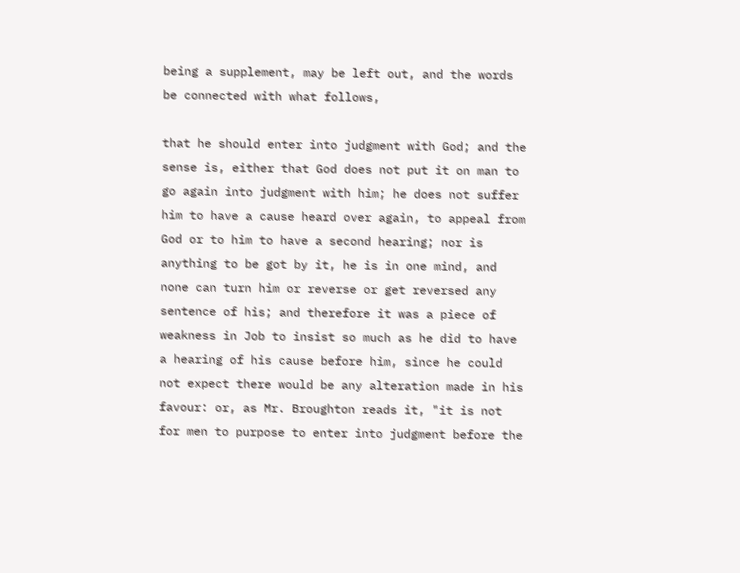being a supplement, may be left out, and the words be connected with what follows,

that he should enter into judgment with God; and the sense is, either that God does not put it on man to go again into judgment with him; he does not suffer him to have a cause heard over again, to appeal from God or to him to have a second hearing; nor is anything to be got by it, he is in one mind, and none can turn him or reverse or get reversed any sentence of his; and therefore it was a piece of weakness in Job to insist so much as he did to have a hearing of his cause before him, since he could not expect there would be any alteration made in his favour: or, as Mr. Broughton reads it, "it is not for men to purpose to enter into judgment before the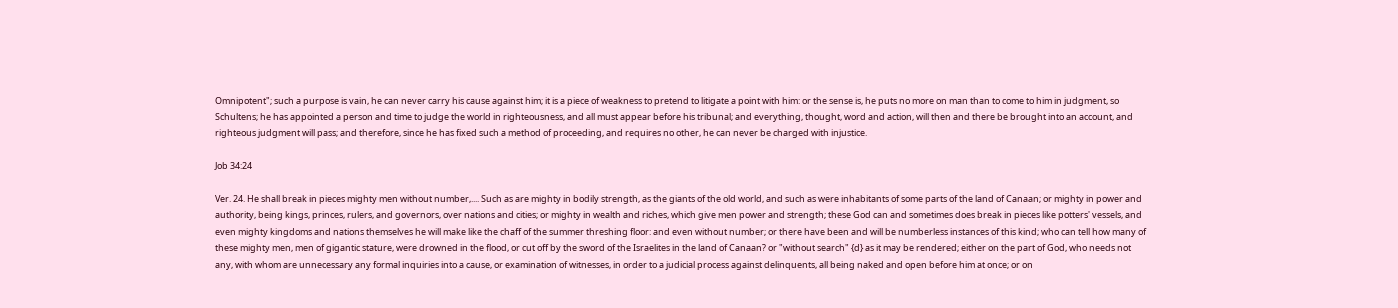Omnipotent"; such a purpose is vain, he can never carry his cause against him; it is a piece of weakness to pretend to litigate a point with him: or the sense is, he puts no more on man than to come to him in judgment, so Schultens; he has appointed a person and time to judge the world in righteousness, and all must appear before his tribunal; and everything, thought, word and action, will then and there be brought into an account, and righteous judgment will pass; and therefore, since he has fixed such a method of proceeding, and requires no other, he can never be charged with injustice.

Job 34:24

Ver. 24. He shall break in pieces mighty men without number,.... Such as are mighty in bodily strength, as the giants of the old world, and such as were inhabitants of some parts of the land of Canaan; or mighty in power and authority, being kings, princes, rulers, and governors, over nations and cities; or mighty in wealth and riches, which give men power and strength; these God can and sometimes does break in pieces like potters' vessels, and even mighty kingdoms and nations themselves he will make like the chaff of the summer threshing floor: and even without number; or there have been and will be numberless instances of this kind; who can tell how many of these mighty men, men of gigantic stature, were drowned in the flood, or cut off by the sword of the Israelites in the land of Canaan? or "without search" {d} as it may be rendered; either on the part of God, who needs not any, with whom are unnecessary any formal inquiries into a cause, or examination of witnesses, in order to a judicial process against delinquents, all being naked and open before him at once; or on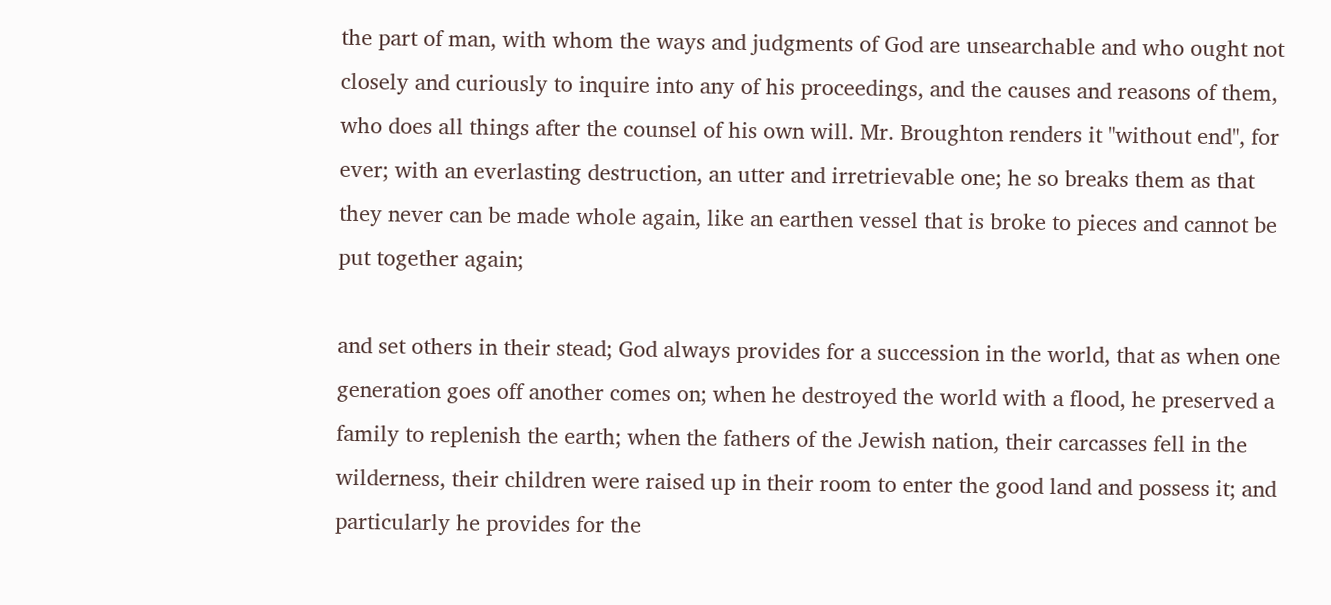the part of man, with whom the ways and judgments of God are unsearchable and who ought not closely and curiously to inquire into any of his proceedings, and the causes and reasons of them, who does all things after the counsel of his own will. Mr. Broughton renders it "without end", for ever; with an everlasting destruction, an utter and irretrievable one; he so breaks them as that they never can be made whole again, like an earthen vessel that is broke to pieces and cannot be put together again;

and set others in their stead; God always provides for a succession in the world, that as when one generation goes off another comes on; when he destroyed the world with a flood, he preserved a family to replenish the earth; when the fathers of the Jewish nation, their carcasses fell in the wilderness, their children were raised up in their room to enter the good land and possess it; and particularly he provides for the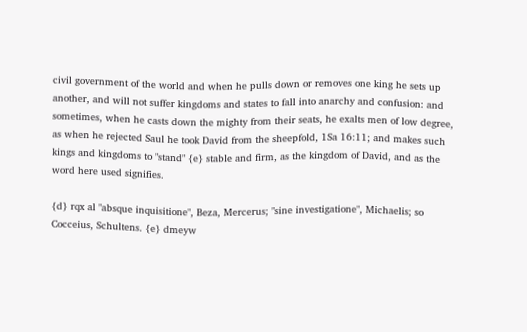civil government of the world and when he pulls down or removes one king he sets up another, and will not suffer kingdoms and states to fall into anarchy and confusion: and sometimes, when he casts down the mighty from their seats, he exalts men of low degree, as when he rejected Saul he took David from the sheepfold, 1Sa 16:11; and makes such kings and kingdoms to "stand" {e} stable and firm, as the kingdom of David, and as the word here used signifies.

{d} rqx al "absque inquisitione", Beza, Mercerus; "sine investigatione", Michaelis; so Cocceius, Schultens. {e} dmeyw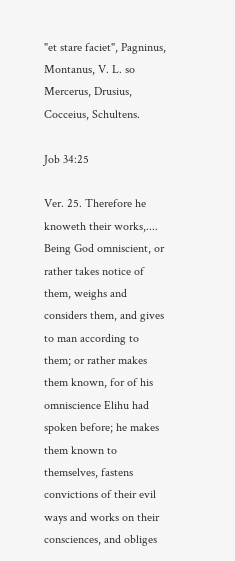"et stare faciet", Pagninus, Montanus, V. L. so Mercerus, Drusius, Cocceius, Schultens.

Job 34:25

Ver. 25. Therefore he knoweth their works,.... Being God omniscient, or rather takes notice of them, weighs and considers them, and gives to man according to them; or rather makes them known, for of his omniscience Elihu had spoken before; he makes them known to themselves, fastens convictions of their evil ways and works on their consciences, and obliges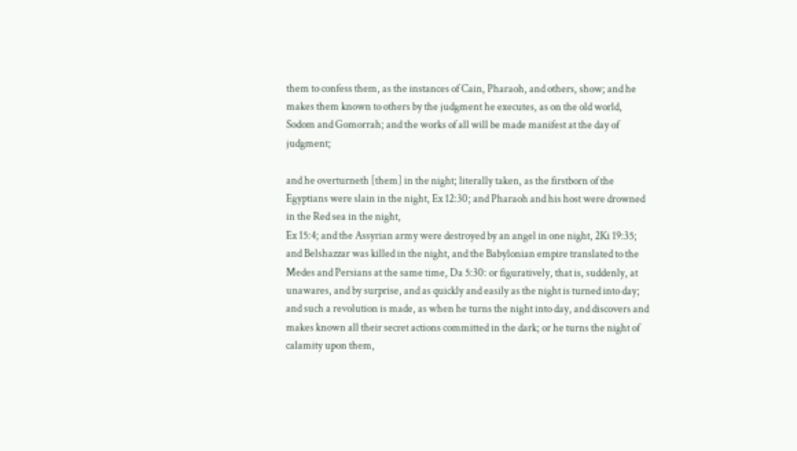them to confess them, as the instances of Cain, Pharaoh, and others, show; and he makes them known to others by the judgment he executes, as on the old world, Sodom and Gomorrah; and the works of all will be made manifest at the day of judgment;

and he overturneth [them] in the night; literally taken, as the firstborn of the Egyptians were slain in the night, Ex 12:30; and Pharaoh and his host were drowned in the Red sea in the night,
Ex 15:4; and the Assyrian army were destroyed by an angel in one night, 2Ki 19:35; and Belshazzar was killed in the night, and the Babylonian empire translated to the Medes and Persians at the same time, Da 5:30: or figuratively, that is, suddenly, at unawares, and by surprise, and as quickly and easily as the night is turned into day; and such a revolution is made, as when he turns the night into day, and discovers and makes known all their secret actions committed in the dark; or he turns the night of calamity upon them,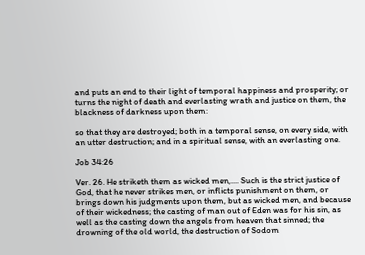and puts an end to their light of temporal happiness and prosperity; or turns the night of death and everlasting wrath and justice on them, the blackness of darkness upon them:

so that they are destroyed; both in a temporal sense, on every side, with an utter destruction; and in a spiritual sense, with an everlasting one.

Job 34:26

Ver. 26. He striketh them as wicked men,.... Such is the strict justice of God, that he never strikes men, or inflicts punishment on them, or brings down his judgments upon them, but as wicked men, and because of their wickedness; the casting of man out of Eden was for his sin, as well as the casting down the angels from heaven that sinned; the drowning of the old world, the destruction of Sodom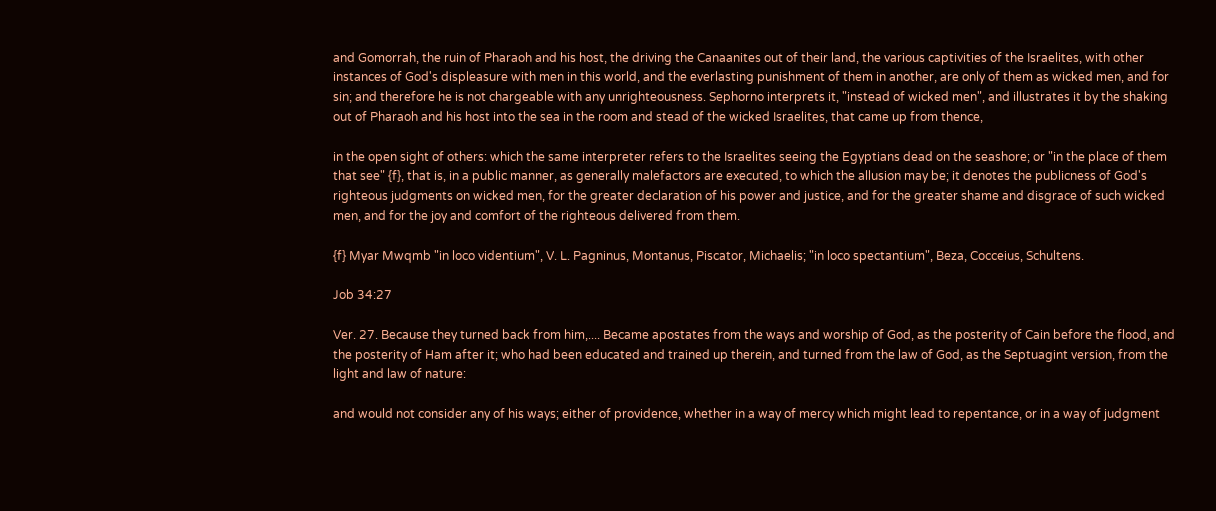and Gomorrah, the ruin of Pharaoh and his host, the driving the Canaanites out of their land, the various captivities of the Israelites, with other instances of God's displeasure with men in this world, and the everlasting punishment of them in another, are only of them as wicked men, and for sin; and therefore he is not chargeable with any unrighteousness. Sephorno interprets it, "instead of wicked men", and illustrates it by the shaking out of Pharaoh and his host into the sea in the room and stead of the wicked Israelites, that came up from thence,

in the open sight of others: which the same interpreter refers to the Israelites seeing the Egyptians dead on the seashore; or "in the place of them that see" {f}, that is, in a public manner, as generally malefactors are executed, to which the allusion may be; it denotes the publicness of God's righteous judgments on wicked men, for the greater declaration of his power and justice, and for the greater shame and disgrace of such wicked men, and for the joy and comfort of the righteous delivered from them.

{f} Myar Mwqmb "in loco videntium", V. L. Pagninus, Montanus, Piscator, Michaelis; "in loco spectantium", Beza, Cocceius, Schultens.

Job 34:27

Ver. 27. Because they turned back from him,.... Became apostates from the ways and worship of God, as the posterity of Cain before the flood, and the posterity of Ham after it; who had been educated and trained up therein, and turned from the law of God, as the Septuagint version, from the light and law of nature:

and would not consider any of his ways; either of providence, whether in a way of mercy which might lead to repentance, or in a way of judgment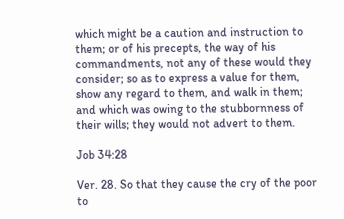which might be a caution and instruction to them; or of his precepts, the way of his commandments, not any of these would they consider; so as to express a value for them, show any regard to them, and walk in them; and which was owing to the stubbornness of their wills; they would not advert to them.

Job 34:28

Ver. 28. So that they cause the cry of the poor to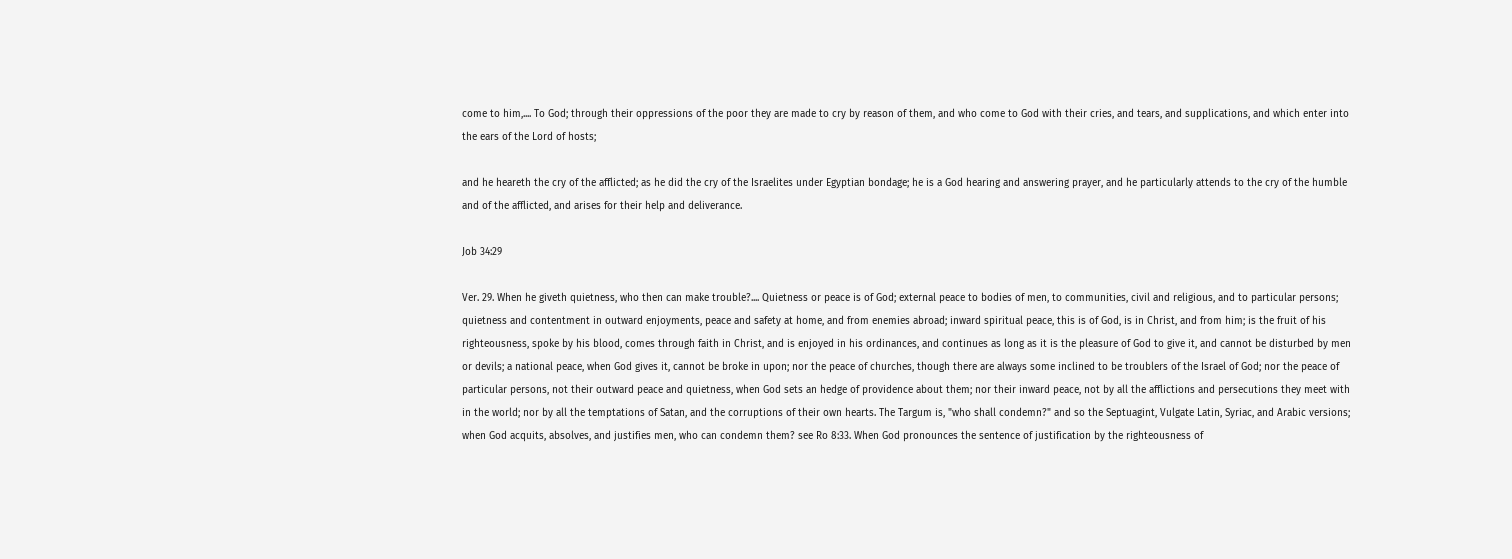come to him,.... To God; through their oppressions of the poor they are made to cry by reason of them, and who come to God with their cries, and tears, and supplications, and which enter into the ears of the Lord of hosts;

and he heareth the cry of the afflicted; as he did the cry of the Israelites under Egyptian bondage; he is a God hearing and answering prayer, and he particularly attends to the cry of the humble and of the afflicted, and arises for their help and deliverance.

Job 34:29

Ver. 29. When he giveth quietness, who then can make trouble?.... Quietness or peace is of God; external peace to bodies of men, to communities, civil and religious, and to particular persons; quietness and contentment in outward enjoyments, peace and safety at home, and from enemies abroad; inward spiritual peace, this is of God, is in Christ, and from him; is the fruit of his righteousness, spoke by his blood, comes through faith in Christ, and is enjoyed in his ordinances, and continues as long as it is the pleasure of God to give it, and cannot be disturbed by men or devils; a national peace, when God gives it, cannot be broke in upon; nor the peace of churches, though there are always some inclined to be troublers of the Israel of God; nor the peace of particular persons, not their outward peace and quietness, when God sets an hedge of providence about them; nor their inward peace, not by all the afflictions and persecutions they meet with in the world; nor by all the temptations of Satan, and the corruptions of their own hearts. The Targum is, "who shall condemn?" and so the Septuagint, Vulgate Latin, Syriac, and Arabic versions; when God acquits, absolves, and justifies men, who can condemn them? see Ro 8:33. When God pronounces the sentence of justification by the righteousness of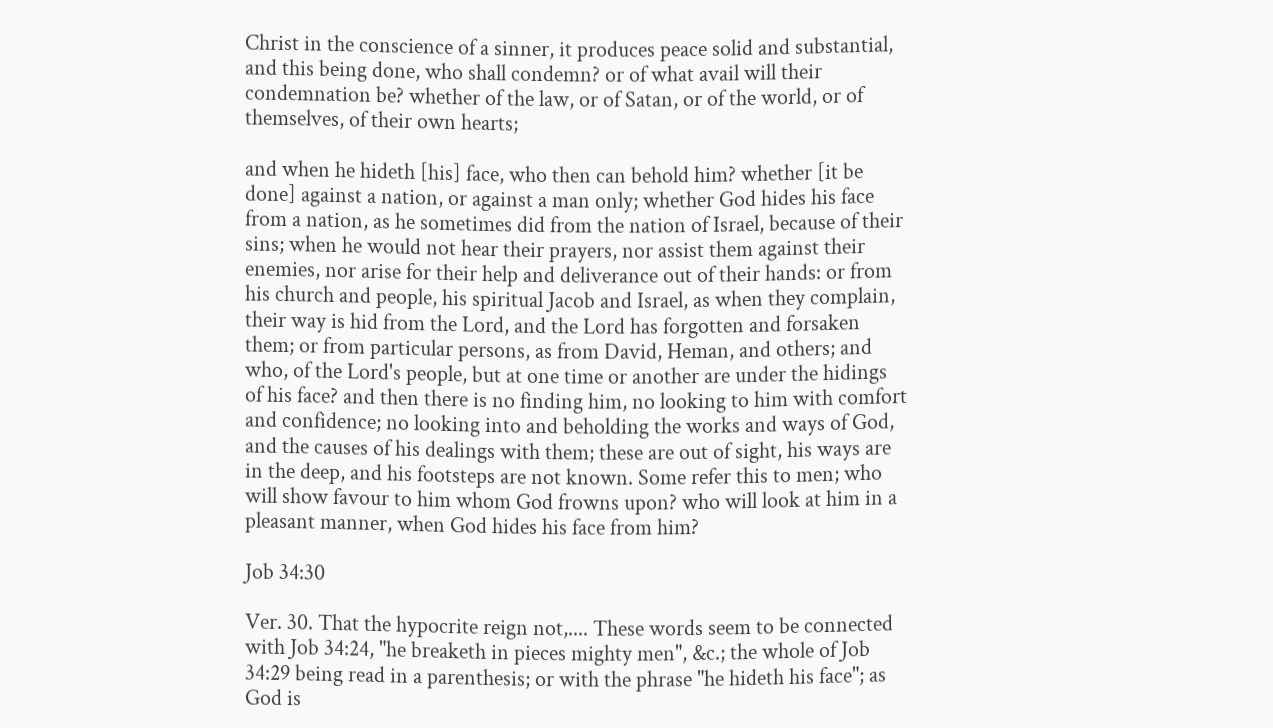Christ in the conscience of a sinner, it produces peace solid and substantial, and this being done, who shall condemn? or of what avail will their condemnation be? whether of the law, or of Satan, or of the world, or of themselves, of their own hearts;

and when he hideth [his] face, who then can behold him? whether [it be done] against a nation, or against a man only; whether God hides his face from a nation, as he sometimes did from the nation of Israel, because of their sins; when he would not hear their prayers, nor assist them against their enemies, nor arise for their help and deliverance out of their hands: or from his church and people, his spiritual Jacob and Israel, as when they complain, their way is hid from the Lord, and the Lord has forgotten and forsaken them; or from particular persons, as from David, Heman, and others; and who, of the Lord's people, but at one time or another are under the hidings of his face? and then there is no finding him, no looking to him with comfort and confidence; no looking into and beholding the works and ways of God, and the causes of his dealings with them; these are out of sight, his ways are in the deep, and his footsteps are not known. Some refer this to men; who will show favour to him whom God frowns upon? who will look at him in a pleasant manner, when God hides his face from him?

Job 34:30

Ver. 30. That the hypocrite reign not,.... These words seem to be connected with Job 34:24, "he breaketh in pieces mighty men", &c.; the whole of Job 34:29 being read in a parenthesis; or with the phrase "he hideth his face"; as God is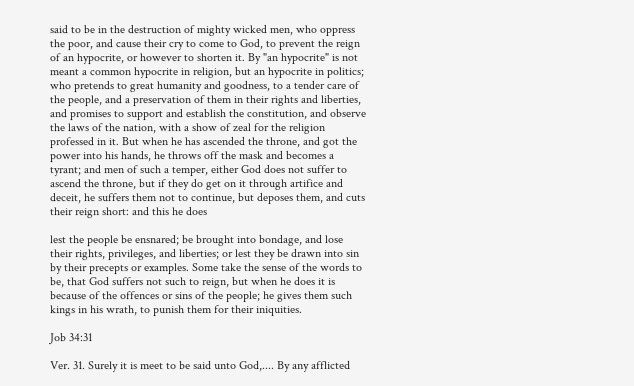said to be in the destruction of mighty wicked men, who oppress the poor, and cause their cry to come to God, to prevent the reign of an hypocrite, or however to shorten it. By "an hypocrite" is not meant a common hypocrite in religion, but an hypocrite in politics; who pretends to great humanity and goodness, to a tender care of the people, and a preservation of them in their rights and liberties, and promises to support and establish the constitution, and observe the laws of the nation, with a show of zeal for the religion professed in it. But when he has ascended the throne, and got the power into his hands, he throws off the mask and becomes a tyrant; and men of such a temper, either God does not suffer to ascend the throne, but if they do get on it through artifice and deceit, he suffers them not to continue, but deposes them, and cuts their reign short: and this he does

lest the people be ensnared; be brought into bondage, and lose their rights, privileges, and liberties; or lest they be drawn into sin by their precepts or examples. Some take the sense of the words to be, that God suffers not such to reign, but when he does it is because of the offences or sins of the people; he gives them such kings in his wrath, to punish them for their iniquities.

Job 34:31

Ver. 31. Surely it is meet to be said unto God,.... By any afflicted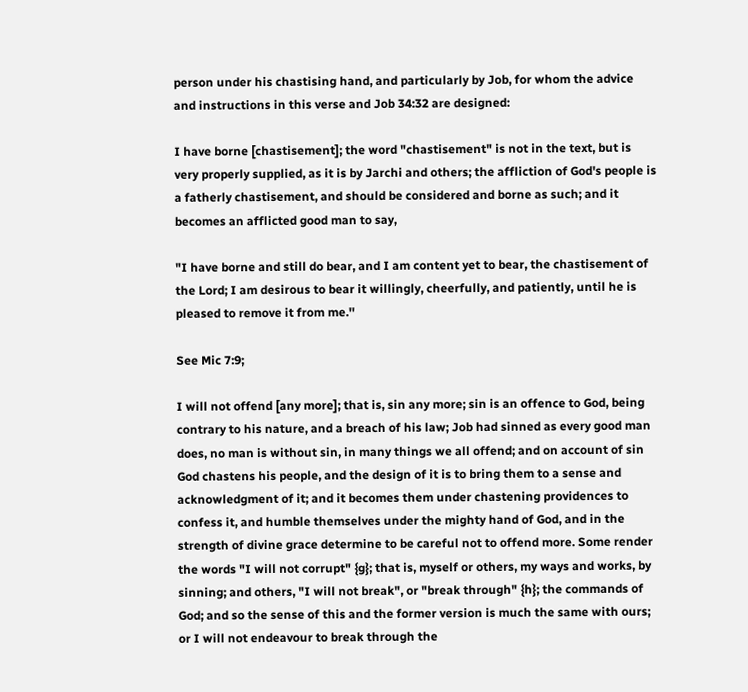person under his chastising hand, and particularly by Job, for whom the advice and instructions in this verse and Job 34:32 are designed:

I have borne [chastisement]; the word "chastisement" is not in the text, but is very properly supplied, as it is by Jarchi and others; the affliction of God's people is a fatherly chastisement, and should be considered and borne as such; and it becomes an afflicted good man to say,

"I have borne and still do bear, and I am content yet to bear, the chastisement of the Lord; I am desirous to bear it willingly, cheerfully, and patiently, until he is pleased to remove it from me.''

See Mic 7:9;

I will not offend [any more]; that is, sin any more; sin is an offence to God, being contrary to his nature, and a breach of his law; Job had sinned as every good man does, no man is without sin, in many things we all offend; and on account of sin God chastens his people, and the design of it is to bring them to a sense and acknowledgment of it; and it becomes them under chastening providences to confess it, and humble themselves under the mighty hand of God, and in the strength of divine grace determine to be careful not to offend more. Some render the words "I will not corrupt" {g}; that is, myself or others, my ways and works, by sinning; and others, "I will not break", or "break through" {h}; the commands of God; and so the sense of this and the former version is much the same with ours; or I will not endeavour to break through the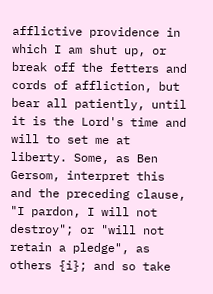afflictive providence in which I am shut up, or break off the fetters and cords of affliction, but bear all patiently, until it is the Lord's time and will to set me at liberty. Some, as Ben Gersom, interpret this and the preceding clause, "I pardon, I will not destroy"; or "will not retain a pledge", as others {i}; and so take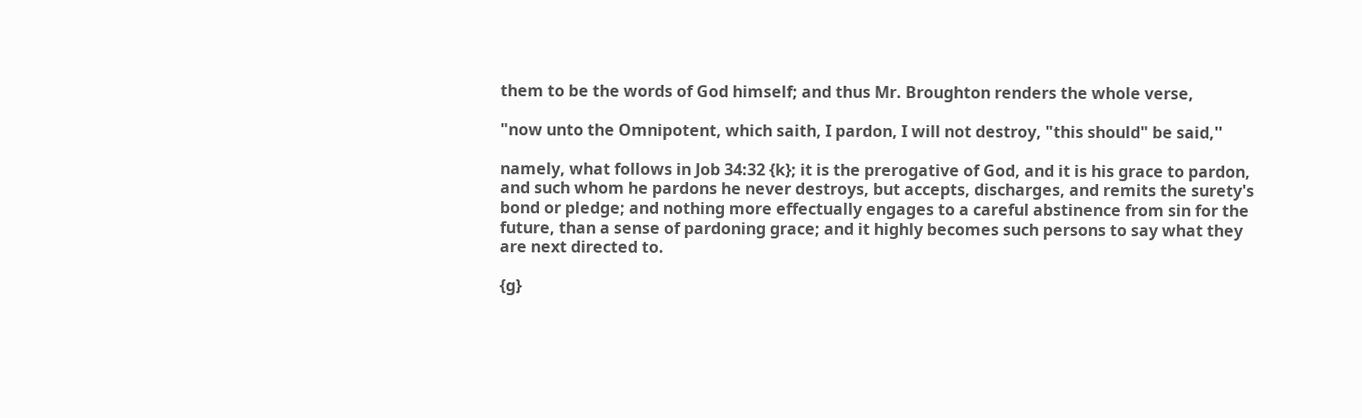them to be the words of God himself; and thus Mr. Broughton renders the whole verse,

"now unto the Omnipotent, which saith, I pardon, I will not destroy, "this should" be said,''

namely, what follows in Job 34:32 {k}; it is the prerogative of God, and it is his grace to pardon, and such whom he pardons he never destroys, but accepts, discharges, and remits the surety's bond or pledge; and nothing more effectually engages to a careful abstinence from sin for the future, than a sense of pardoning grace; and it highly becomes such persons to say what they are next directed to.

{g}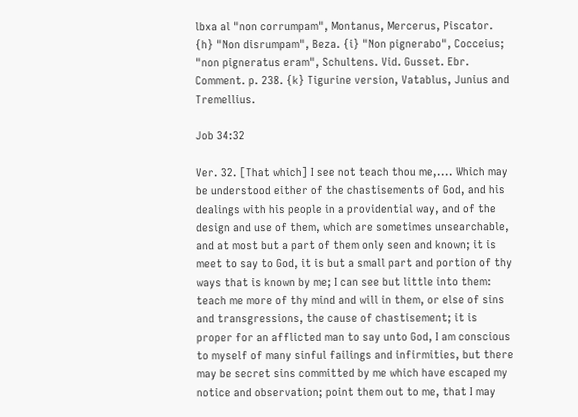lbxa al "non corrumpam", Montanus, Mercerus, Piscator. {h} "Non disrumpam", Beza. {i} "Non pignerabo", Cocceius; "non pigneratus eram", Schultens. Vid. Gusset. Ebr. Comment. p. 238. {k} Tigurine version, Vatablus, Junius and Tremellius.

Job 34:32

Ver. 32. [That which] I see not teach thou me,.... Which may be understood either of the chastisements of God, and his dealings with his people in a providential way, and of the design and use of them, which are sometimes unsearchable, and at most but a part of them only seen and known; it is meet to say to God, it is but a small part and portion of thy ways that is known by me; I can see but little into them: teach me more of thy mind and will in them, or else of sins and transgressions, the cause of chastisement; it is proper for an afflicted man to say unto God, I am conscious to myself of many sinful failings and infirmities, but there may be secret sins committed by me which have escaped my notice and observation; point them out to me, that I may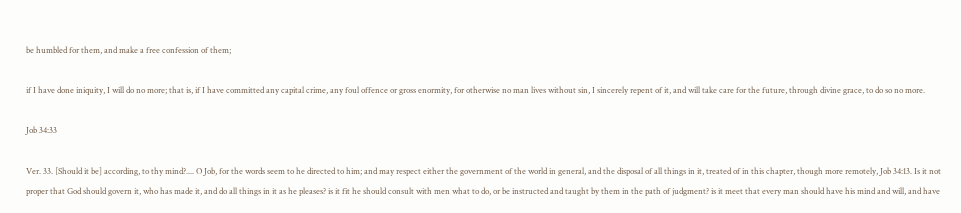be humbled for them, and make a free confession of them;

if I have done iniquity, I will do no more; that is, if I have committed any capital crime, any foul offence or gross enormity, for otherwise no man lives without sin, I sincerely repent of it, and will take care for the future, through divine grace, to do so no more.

Job 34:33

Ver. 33. [Should it be] according, to thy mind?.... O Job, for the words seem to he directed to him; and may respect either the government of the world in general, and the disposal of all things in it, treated of in this chapter, though more remotely, Job 34:13. Is it not proper that God should govern it, who has made it, and do all things in it as he pleases? is it fit he should consult with men what to do, or be instructed and taught by them in the path of judgment? is it meet that every man should have his mind and will, and have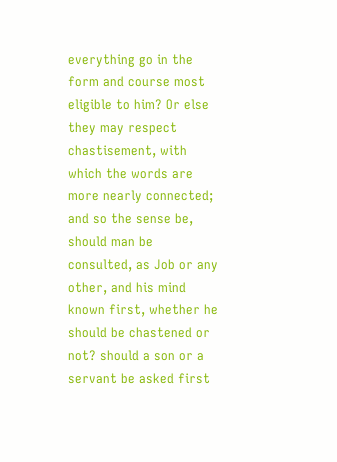everything go in the form and course most eligible to him? Or else they may respect chastisement, with which the words are more nearly connected; and so the sense be, should man be consulted, as Job or any other, and his mind known first, whether he should be chastened or not? should a son or a servant be asked first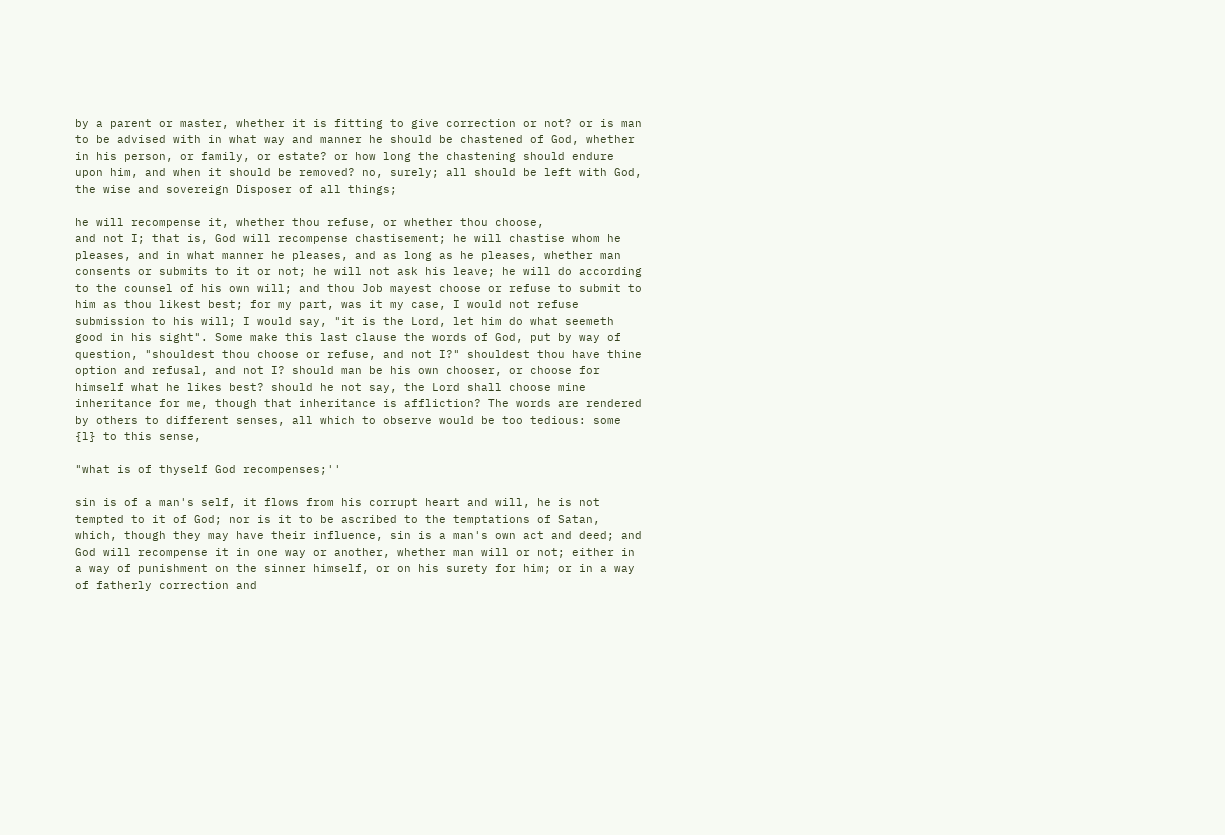by a parent or master, whether it is fitting to give correction or not? or is man to be advised with in what way and manner he should be chastened of God, whether in his person, or family, or estate? or how long the chastening should endure upon him, and when it should be removed? no, surely; all should be left with God, the wise and sovereign Disposer of all things;

he will recompense it, whether thou refuse, or whether thou choose,
and not I; that is, God will recompense chastisement; he will chastise whom he pleases, and in what manner he pleases, and as long as he pleases, whether man consents or submits to it or not; he will not ask his leave; he will do according to the counsel of his own will; and thou Job mayest choose or refuse to submit to him as thou likest best; for my part, was it my case, I would not refuse submission to his will; I would say, "it is the Lord, let him do what seemeth good in his sight". Some make this last clause the words of God, put by way of question, "shouldest thou choose or refuse, and not I?" shouldest thou have thine option and refusal, and not I? should man be his own chooser, or choose for himself what he likes best? should he not say, the Lord shall choose mine inheritance for me, though that inheritance is affliction? The words are rendered by others to different senses, all which to observe would be too tedious: some {l} to this sense,

"what is of thyself God recompenses;''

sin is of a man's self, it flows from his corrupt heart and will, he is not tempted to it of God; nor is it to be ascribed to the temptations of Satan, which, though they may have their influence, sin is a man's own act and deed; and God will recompense it in one way or another, whether man will or not; either in a way of punishment on the sinner himself, or on his surety for him; or in a way of fatherly correction and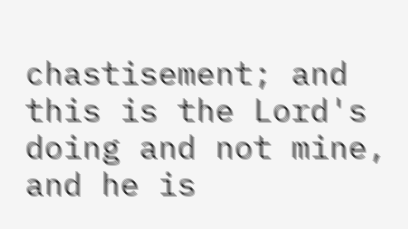chastisement; and this is the Lord's doing and not mine, and he is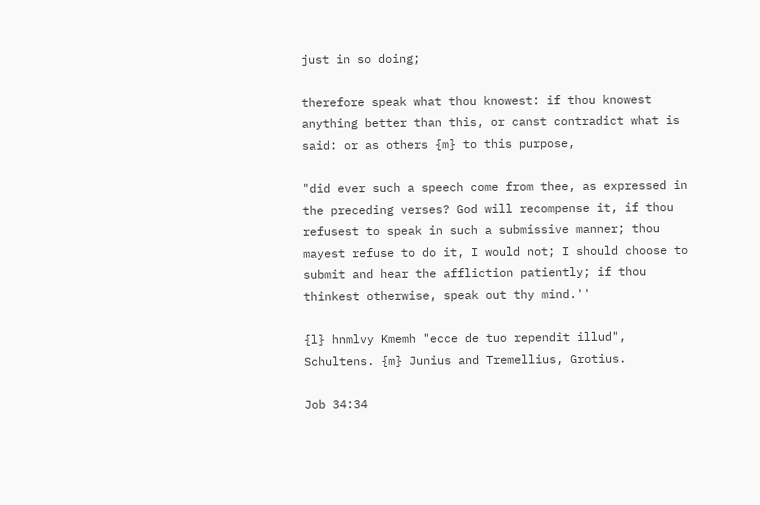just in so doing;

therefore speak what thou knowest: if thou knowest anything better than this, or canst contradict what is said: or as others {m} to this purpose,

"did ever such a speech come from thee, as expressed in the preceding verses? God will recompense it, if thou refusest to speak in such a submissive manner; thou mayest refuse to do it, I would not; I should choose to submit and hear the affliction patiently; if thou thinkest otherwise, speak out thy mind.''

{l} hnmlvy Kmemh "ecce de tuo rependit illud", Schultens. {m} Junius and Tremellius, Grotius.

Job 34:34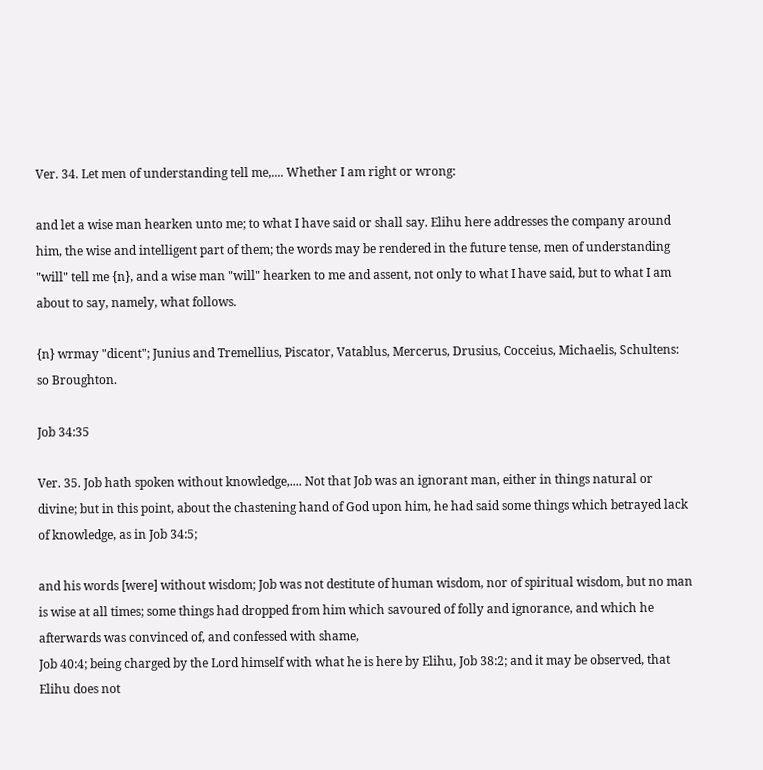Ver. 34. Let men of understanding tell me,.... Whether I am right or wrong:

and let a wise man hearken unto me; to what I have said or shall say. Elihu here addresses the company around him, the wise and intelligent part of them; the words may be rendered in the future tense, men of understanding "will" tell me {n}, and a wise man "will" hearken to me and assent, not only to what I have said, but to what I am about to say, namely, what follows.

{n} wrmay "dicent"; Junius and Tremellius, Piscator, Vatablus, Mercerus, Drusius, Cocceius, Michaelis, Schultens: so Broughton.

Job 34:35

Ver. 35. Job hath spoken without knowledge,.... Not that Job was an ignorant man, either in things natural or divine; but in this point, about the chastening hand of God upon him, he had said some things which betrayed lack of knowledge, as in Job 34:5;

and his words [were] without wisdom; Job was not destitute of human wisdom, nor of spiritual wisdom, but no man is wise at all times; some things had dropped from him which savoured of folly and ignorance, and which he afterwards was convinced of, and confessed with shame,
Job 40:4; being charged by the Lord himself with what he is here by Elihu, Job 38:2; and it may be observed, that Elihu does not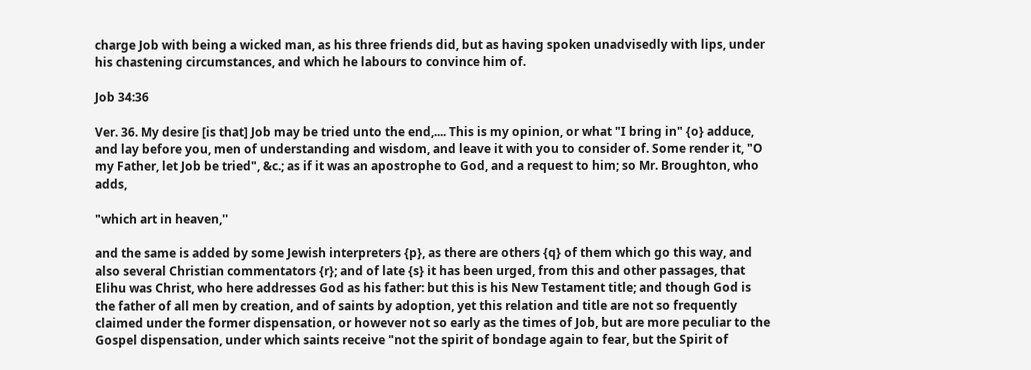charge Job with being a wicked man, as his three friends did, but as having spoken unadvisedly with lips, under his chastening circumstances, and which he labours to convince him of.

Job 34:36

Ver. 36. My desire [is that] Job may be tried unto the end,.... This is my opinion, or what "I bring in" {o} adduce, and lay before you, men of understanding and wisdom, and leave it with you to consider of. Some render it, "O my Father, let Job be tried", &c.; as if it was an apostrophe to God, and a request to him; so Mr. Broughton, who adds,

"which art in heaven,''

and the same is added by some Jewish interpreters {p}, as there are others {q} of them which go this way, and also several Christian commentators {r}; and of late {s} it has been urged, from this and other passages, that Elihu was Christ, who here addresses God as his father: but this is his New Testament title; and though God is the father of all men by creation, and of saints by adoption, yet this relation and title are not so frequently claimed under the former dispensation, or however not so early as the times of Job, but are more peculiar to the Gospel dispensation, under which saints receive "not the spirit of bondage again to fear, but the Spirit of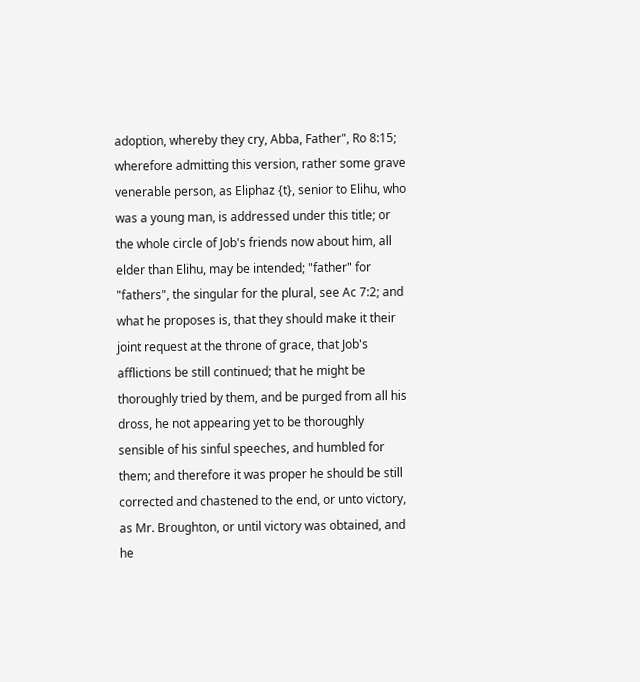adoption, whereby they cry, Abba, Father", Ro 8:15; wherefore admitting this version, rather some grave venerable person, as Eliphaz {t}, senior to Elihu, who was a young man, is addressed under this title; or the whole circle of Job's friends now about him, all elder than Elihu, may be intended; "father" for "fathers", the singular for the plural, see Ac 7:2; and what he proposes is, that they should make it their joint request at the throne of grace, that Job's afflictions be still continued; that he might be thoroughly tried by them, and be purged from all his dross, he not appearing yet to be thoroughly sensible of his sinful speeches, and humbled for them; and therefore it was proper he should be still corrected and chastened to the end, or unto victory, as Mr. Broughton, or until victory was obtained, and he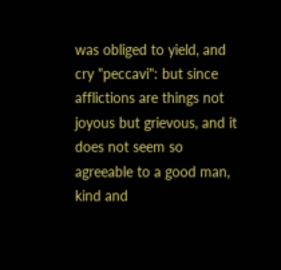was obliged to yield, and cry "peccavi": but since afflictions are things not joyous but grievous, and it does not seem so agreeable to a good man, kind and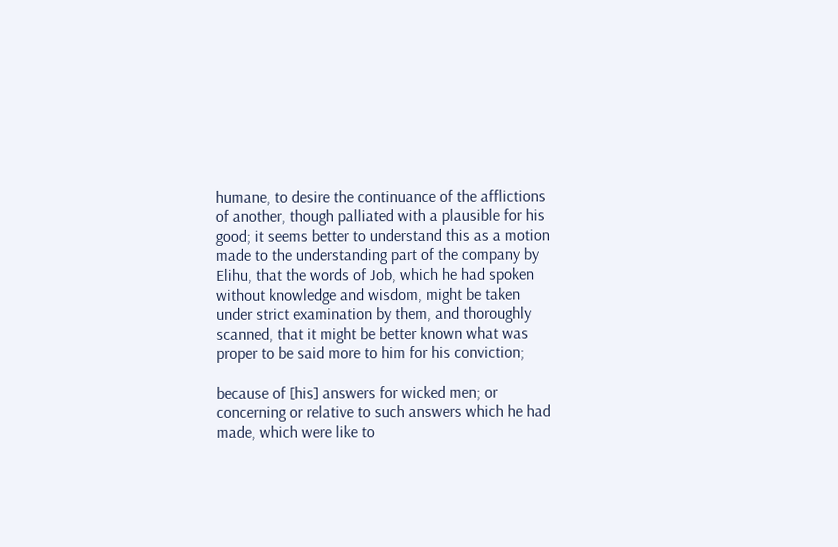humane, to desire the continuance of the afflictions of another, though palliated with a plausible for his good; it seems better to understand this as a motion made to the understanding part of the company by Elihu, that the words of Job, which he had spoken without knowledge and wisdom, might be taken under strict examination by them, and thoroughly scanned, that it might be better known what was proper to be said more to him for his conviction;

because of [his] answers for wicked men; or concerning or relative to such answers which he had made, which were like to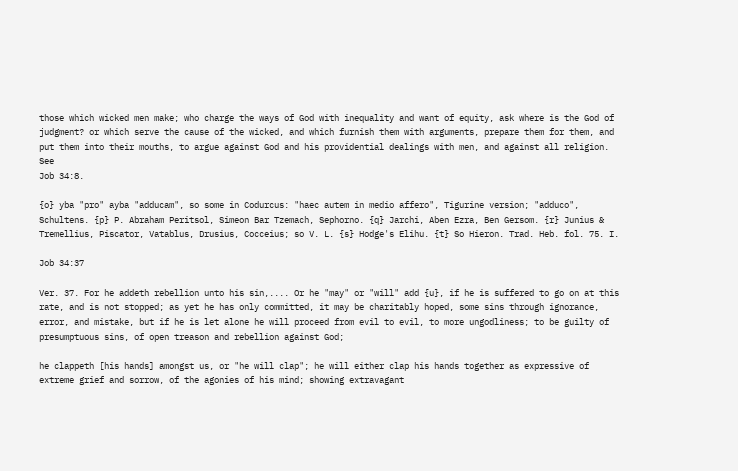those which wicked men make; who charge the ways of God with inequality and want of equity, ask where is the God of judgment? or which serve the cause of the wicked, and which furnish them with arguments, prepare them for them, and put them into their mouths, to argue against God and his providential dealings with men, and against all religion. See
Job 34:8.

{o} yba "pro" ayba "adducam", so some in Codurcus: "haec autem in medio affero", Tigurine version; "adduco", Schultens. {p} P. Abraham Peritsol, Simeon Bar Tzemach, Sephorno. {q} Jarchi, Aben Ezra, Ben Gersom. {r} Junius & Tremellius, Piscator, Vatablus, Drusius, Cocceius; so V. L. {s} Hodge's Elihu. {t} So Hieron. Trad. Heb. fol. 75. I.

Job 34:37

Ver. 37. For he addeth rebellion unto his sin,.... Or he "may" or "will" add {u}, if he is suffered to go on at this rate, and is not stopped; as yet he has only committed, it may be charitably hoped, some sins through ignorance, error, and mistake, but if he is let alone he will proceed from evil to evil, to more ungodliness; to be guilty of presumptuous sins, of open treason and rebellion against God;

he clappeth [his hands] amongst us, or "he will clap"; he will either clap his hands together as expressive of extreme grief and sorrow, of the agonies of his mind; showing extravagant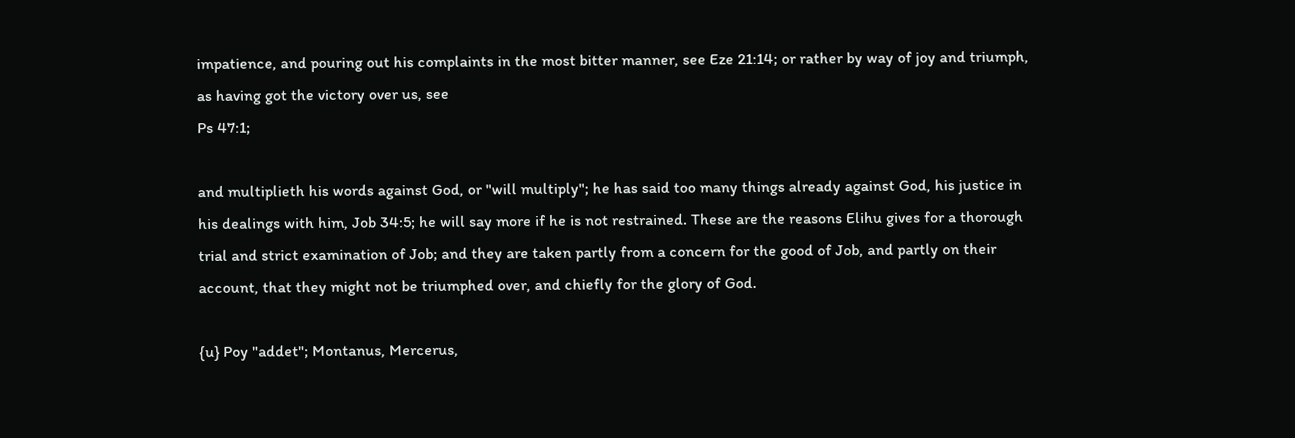impatience, and pouring out his complaints in the most bitter manner, see Eze 21:14; or rather by way of joy and triumph, as having got the victory over us, see
Ps 47:1;

and multiplieth his words against God, or "will multiply"; he has said too many things already against God, his justice in his dealings with him, Job 34:5; he will say more if he is not restrained. These are the reasons Elihu gives for a thorough trial and strict examination of Job; and they are taken partly from a concern for the good of Job, and partly on their account, that they might not be triumphed over, and chiefly for the glory of God.

{u} Poy "addet"; Montanus, Mercerus,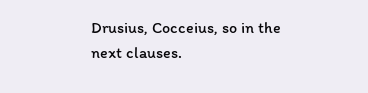Drusius, Cocceius, so in the next clauses.